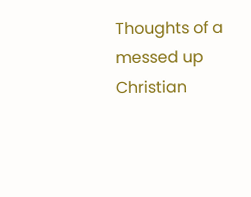Thoughts of a messed up Christian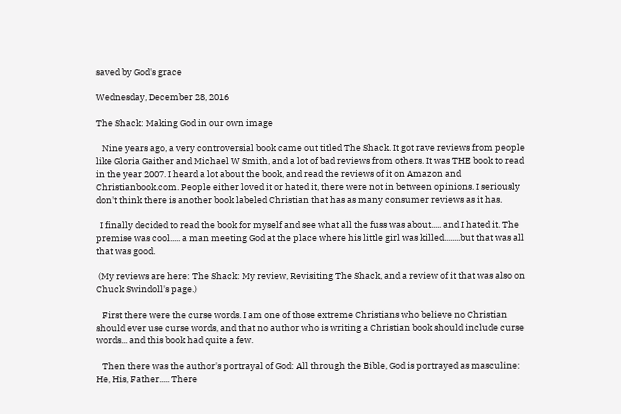saved by God's grace

Wednesday, December 28, 2016

The Shack: Making God in our own image

   Nine years ago, a very controversial book came out titled The Shack. It got rave reviews from people like Gloria Gaither and Michael W Smith, and a lot of bad reviews from others. It was THE book to read in the year 2007. I heard a lot about the book, and read the reviews of it on Amazon and Christianbook.com. People either loved it or hated it, there were not in between opinions. I seriously don't think there is another book labeled Christian that has as many consumer reviews as it has.

  I finally decided to read the book for myself and see what all the fuss was about..... and I hated it. The premise was cool..... a man meeting God at the place where his little girl was killed........but that was all that was good.

 (My reviews are here: The Shack: My review, Revisiting The Shack, and a review of it that was also on Chuck Swindoll's page.)

   First there were the curse words. I am one of those extreme Christians who believe no Christian should ever use curse words, and that no author who is writing a Christian book should include curse words... and this book had quite a few.

   Then there was the author's portrayal of God: All through the Bible, God is portrayed as masculine: He, His, Father..... There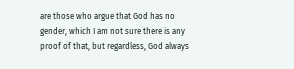are those who argue that God has no gender, which I am not sure there is any proof of that, but regardless, God always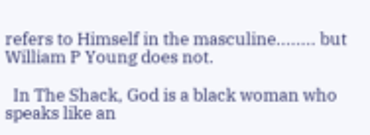refers to Himself in the masculine........ but William P Young does not.

  In The Shack, God is a black woman who speaks like an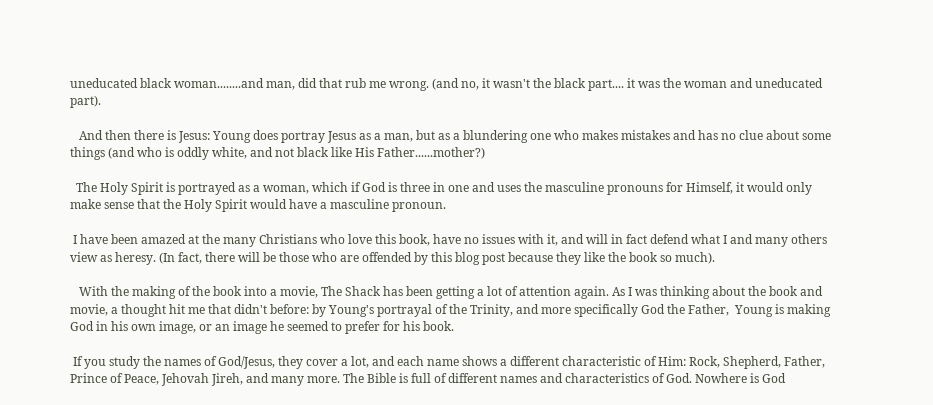uneducated black woman........and man, did that rub me wrong. (and no, it wasn't the black part.... it was the woman and uneducated part).

   And then there is Jesus: Young does portray Jesus as a man, but as a blundering one who makes mistakes and has no clue about some things (and who is oddly white, and not black like His Father......mother?)

  The Holy Spirit is portrayed as a woman, which if God is three in one and uses the masculine pronouns for Himself, it would only make sense that the Holy Spirit would have a masculine pronoun.

 I have been amazed at the many Christians who love this book, have no issues with it, and will in fact defend what I and many others view as heresy. (In fact, there will be those who are offended by this blog post because they like the book so much).

   With the making of the book into a movie, The Shack has been getting a lot of attention again. As I was thinking about the book and movie, a thought hit me that didn't before: by Young's portrayal of the Trinity, and more specifically God the Father,  Young is making God in his own image, or an image he seemed to prefer for his book.

 If you study the names of God/Jesus, they cover a lot, and each name shows a different characteristic of Him: Rock, Shepherd, Father, Prince of Peace, Jehovah Jireh, and many more. The Bible is full of different names and characteristics of God. Nowhere is God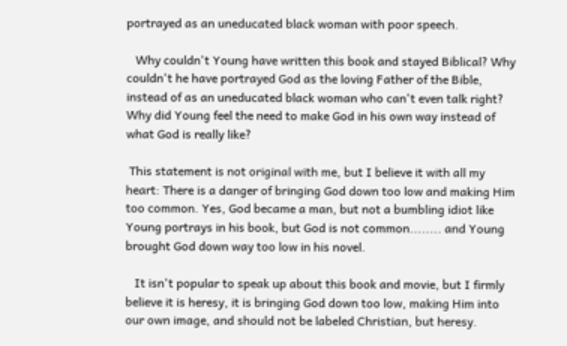portrayed as an uneducated black woman with poor speech.

   Why couldn't Young have written this book and stayed Biblical? Why couldn't he have portrayed God as the loving Father of the Bible, instead of as an uneducated black woman who can't even talk right? Why did Young feel the need to make God in his own way instead of what God is really like?

 This statement is not original with me, but I believe it with all my heart: There is a danger of bringing God down too low and making Him too common. Yes, God became a man, but not a bumbling idiot like Young portrays in his book, but God is not common........ and Young brought God down way too low in his novel.

   It isn't popular to speak up about this book and movie, but I firmly believe it is heresy, it is bringing God down too low, making Him into our own image, and should not be labeled Christian, but heresy.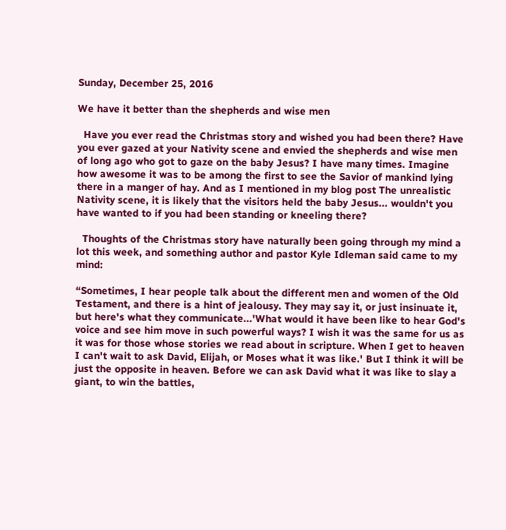Sunday, December 25, 2016

We have it better than the shepherds and wise men

  Have you ever read the Christmas story and wished you had been there? Have you ever gazed at your Nativity scene and envied the shepherds and wise men of long ago who got to gaze on the baby Jesus? I have many times. Imagine how awesome it was to be among the first to see the Savior of mankind lying there in a manger of hay. And as I mentioned in my blog post The unrealistic Nativity scene, it is likely that the visitors held the baby Jesus... wouldn't you have wanted to if you had been standing or kneeling there?

  Thoughts of the Christmas story have naturally been going through my mind a lot this week, and something author and pastor Kyle Idleman said came to my mind:

“Sometimes, I hear people talk about the different men and women of the Old Testament, and there is a hint of jealousy. They may say it, or just insinuate it, but here's what they communicate...'What would it have been like to hear God's voice and see him move in such powerful ways? I wish it was the same for us as it was for those whose stories we read about in scripture. When I get to heaven I can't wait to ask David, Elijah, or Moses what it was like.' But I think it will be just the opposite in heaven. Before we can ask David what it was like to slay a giant, to win the battles,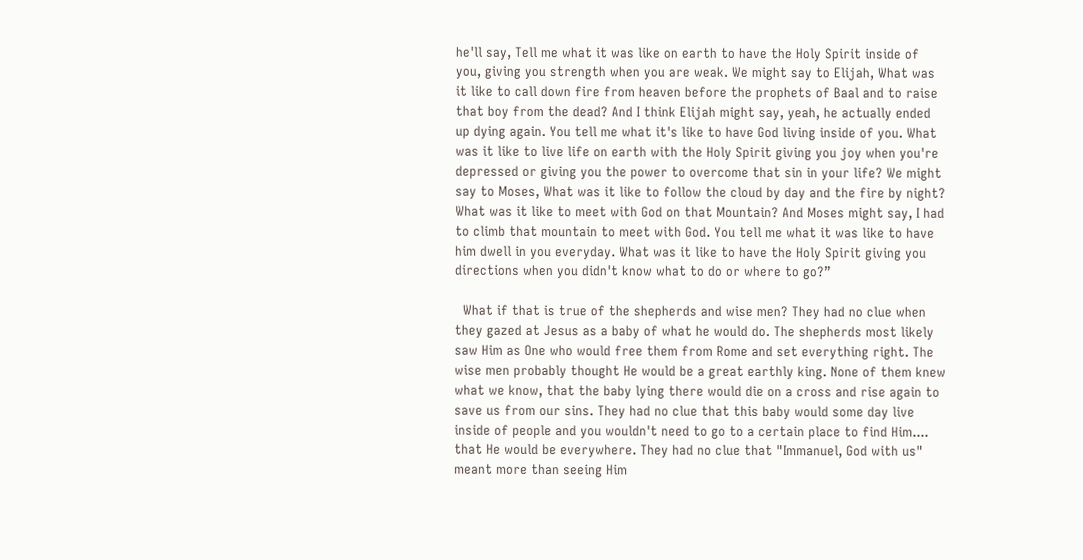he'll say, Tell me what it was like on earth to have the Holy Spirit inside of you, giving you strength when you are weak. We might say to Elijah, What was it like to call down fire from heaven before the prophets of Baal and to raise that boy from the dead? And I think Elijah might say, yeah, he actually ended up dying again. You tell me what it's like to have God living inside of you. What was it like to live life on earth with the Holy Spirit giving you joy when you're depressed or giving you the power to overcome that sin in your life? We might say to Moses, What was it like to follow the cloud by day and the fire by night? What was it like to meet with God on that Mountain? And Moses might say, I had to climb that mountain to meet with God. You tell me what it was like to have him dwell in you everyday. What was it like to have the Holy Spirit giving you directions when you didn't know what to do or where to go?”

  What if that is true of the shepherds and wise men? They had no clue when they gazed at Jesus as a baby of what he would do. The shepherds most likely saw Him as One who would free them from Rome and set everything right. The wise men probably thought He would be a great earthly king. None of them knew what we know, that the baby lying there would die on a cross and rise again to save us from our sins. They had no clue that this baby would some day live inside of people and you wouldn't need to go to a certain place to find Him.... that He would be everywhere. They had no clue that "Immanuel, God with us" meant more than seeing Him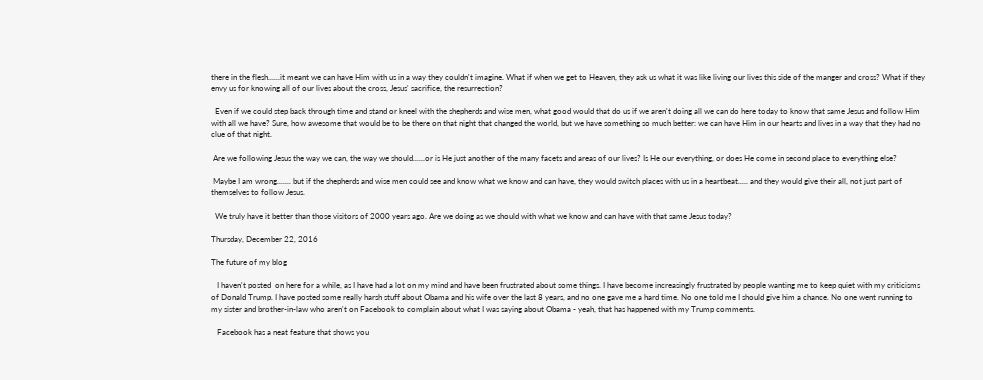there in the flesh......it meant we can have Him with us in a way they couldn't imagine. What if when we get to Heaven, they ask us what it was like living our lives this side of the manger and cross? What if they envy us for knowing all of our lives about the cross, Jesus' sacrifice, the resurrection?

  Even if we could step back through time and stand or kneel with the shepherds and wise men, what good would that do us if we aren't doing all we can do here today to know that same Jesus and follow Him with all we have? Sure, how awesome that would be to be there on that night that changed the world, but we have something so much better: we can have Him in our hearts and lives in a way that they had no clue of that night.

 Are we following Jesus the way we can, the way we should......or is He just another of the many facets and areas of our lives? Is He our everything, or does He come in second place to everything else?

 Maybe I am wrong....... but if the shepherds and wise men could see and know what we know and can have, they would switch places with us in a heartbeat..... and they would give their all, not just part of themselves to follow Jesus.

  We truly have it better than those visitors of 2000 years ago. Are we doing as we should with what we know and can have with that same Jesus today?

Thursday, December 22, 2016

The future of my blog

   I haven't posted  on here for a while, as I have had a lot on my mind and have been frustrated about some things. I have become increasingly frustrated by people wanting me to keep quiet with my criticisms of Donald Trump. I have posted some really harsh stuff about Obama and his wife over the last 8 years, and no one gave me a hard time. No one told me I should give him a chance. No one went running to my sister and brother-in-law who aren't on Facebook to complain about what I was saying about Obama - yeah, that has happened with my Trump comments.

   Facebook has a neat feature that shows you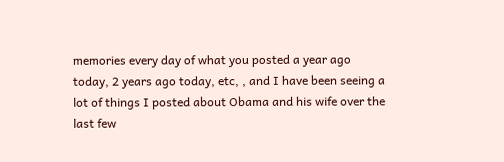memories every day of what you posted a year ago today, 2 years ago today, etc, , and I have been seeing a lot of things I posted about Obama and his wife over the last few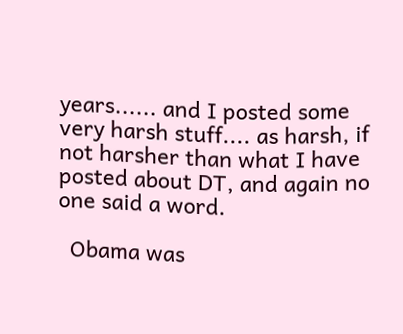years...... and I posted some very harsh stuff.... as harsh, if not harsher than what I have posted about DT, and again no one said a word.

  Obama was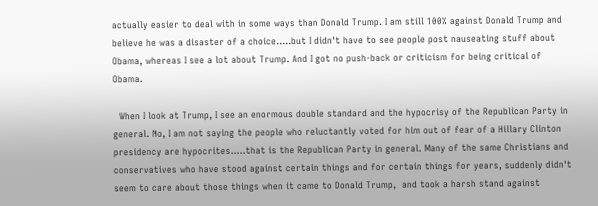actually easier to deal with in some ways than Donald Trump. I am still 100% against Donald Trump and believe he was a disaster of a choice.....but I didn't have to see people post nauseating stuff about Obama, whereas I see a lot about Trump. And I got no push-back or criticism for being critical of Obama.

  When I look at Trump, I see an enormous double standard and the hypocrisy of the Republican Party in general. No, I am not saying the people who reluctantly voted for him out of fear of a Hillary Clinton presidency are hypocrites.....that is the Republican Party in general. Many of the same Christians and conservatives who have stood against certain things and for certain things for years, suddenly didn't seem to care about those things when it came to Donald Trump,  and took a harsh stand against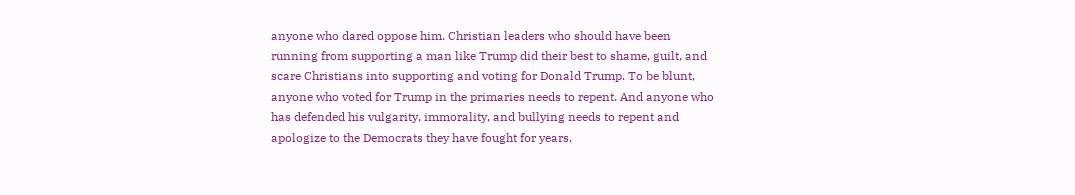anyone who dared oppose him. Christian leaders who should have been running from supporting a man like Trump did their best to shame, guilt, and scare Christians into supporting and voting for Donald Trump. To be blunt, anyone who voted for Trump in the primaries needs to repent. And anyone who has defended his vulgarity, immorality, and bullying needs to repent and apologize to the Democrats they have fought for years.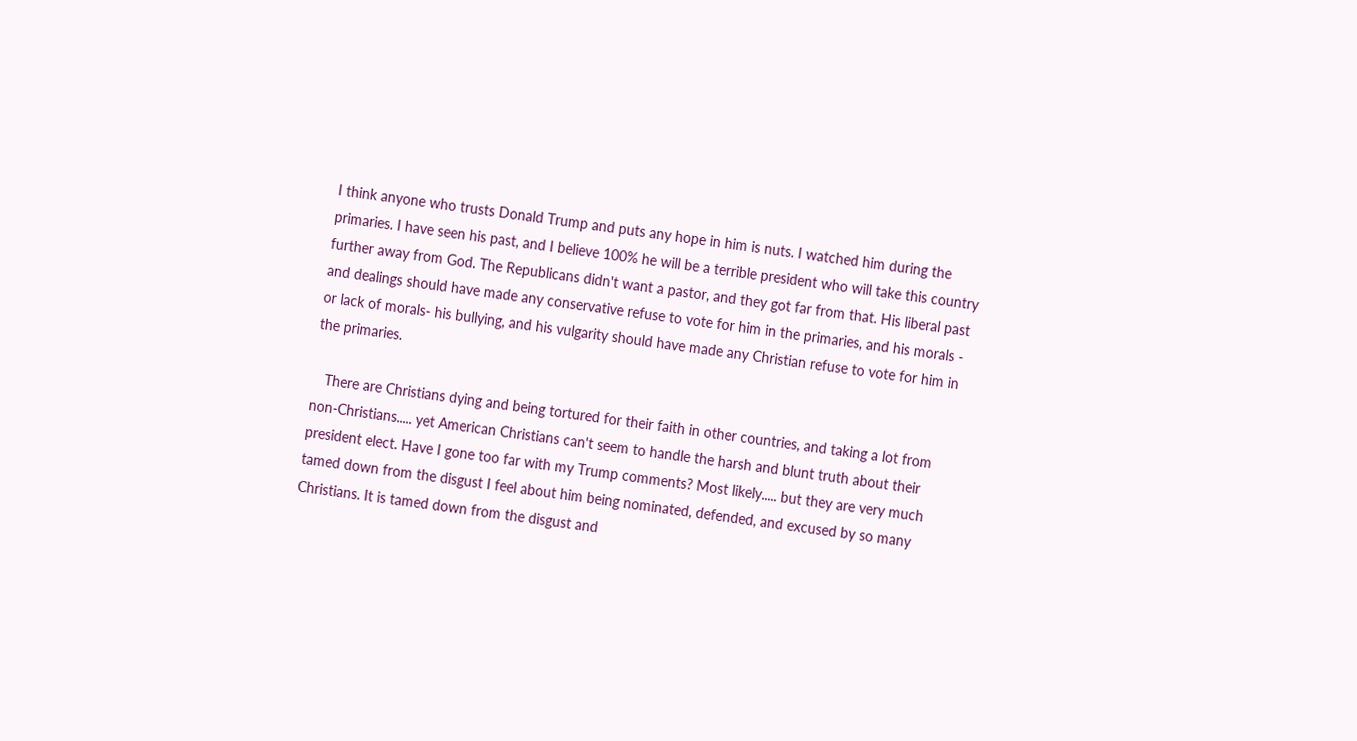I think anyone who trusts Donald Trump and puts any hope in him is nuts. I watched him during the primaries. I have seen his past, and I believe 100% he will be a terrible president who will take this country further away from God. The Republicans didn't want a pastor, and they got far from that. His liberal past and dealings should have made any conservative refuse to vote for him in the primaries, and his morals - or lack of morals- his bullying, and his vulgarity should have made any Christian refuse to vote for him in the primaries.

   There are Christians dying and being tortured for their faith in other countries, and taking a lot from non-Christians..... yet American Christians can't seem to handle the harsh and blunt truth about their president elect. Have I gone too far with my Trump comments? Most likely..... but they are very much tamed down from the disgust I feel about him being nominated, defended, and excused by so many Christians. It is tamed down from the disgust and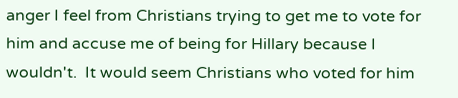anger I feel from Christians trying to get me to vote for him and accuse me of being for Hillary because I wouldn't.  It would seem Christians who voted for him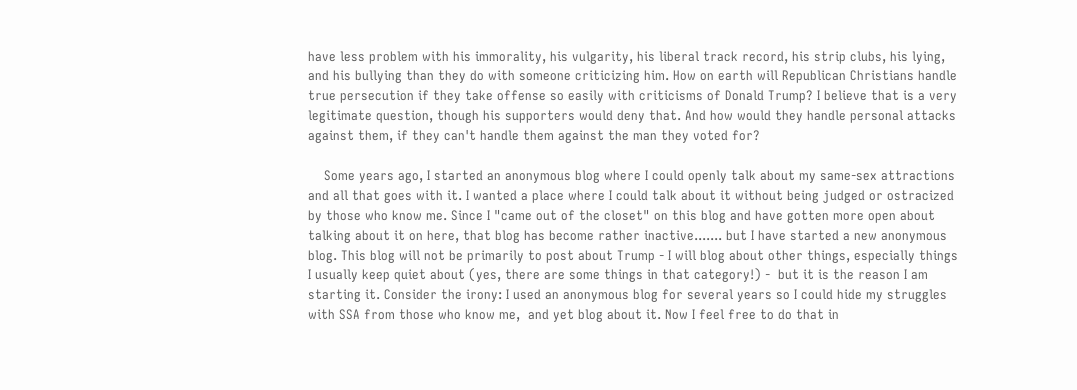have less problem with his immorality, his vulgarity, his liberal track record, his strip clubs, his lying, and his bullying than they do with someone criticizing him. How on earth will Republican Christians handle true persecution if they take offense so easily with criticisms of Donald Trump? I believe that is a very legitimate question, though his supporters would deny that. And how would they handle personal attacks against them, if they can't handle them against the man they voted for?

    Some years ago, I started an anonymous blog where I could openly talk about my same-sex attractions and all that goes with it. I wanted a place where I could talk about it without being judged or ostracized by those who know me. Since I "came out of the closet" on this blog and have gotten more open about talking about it on here, that blog has become rather inactive....... but I have started a new anonymous blog. This blog will not be primarily to post about Trump - I will blog about other things, especially things I usually keep quiet about (yes, there are some things in that category!) -  but it is the reason I am starting it. Consider the irony: I used an anonymous blog for several years so I could hide my struggles with SSA from those who know me,  and yet blog about it. Now I feel free to do that in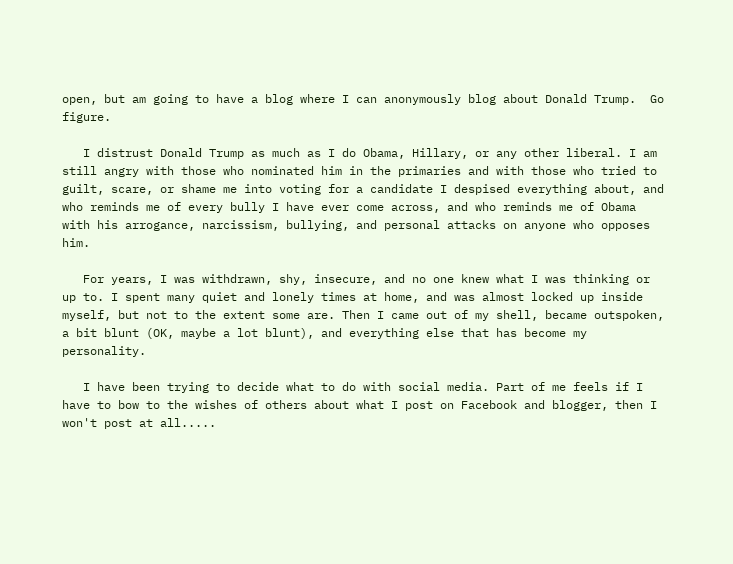open, but am going to have a blog where I can anonymously blog about Donald Trump.  Go figure.

   I distrust Donald Trump as much as I do Obama, Hillary, or any other liberal. I am still angry with those who nominated him in the primaries and with those who tried to guilt, scare, or shame me into voting for a candidate I despised everything about, and who reminds me of every bully I have ever come across, and who reminds me of Obama with his arrogance, narcissism, bullying, and personal attacks on anyone who opposes him.

   For years, I was withdrawn, shy, insecure, and no one knew what I was thinking or up to. I spent many quiet and lonely times at home, and was almost locked up inside myself, but not to the extent some are. Then I came out of my shell, became outspoken, a bit blunt (OK, maybe a lot blunt), and everything else that has become my personality.

   I have been trying to decide what to do with social media. Part of me feels if I have to bow to the wishes of others about what I post on Facebook and blogger, then I won't post at all.....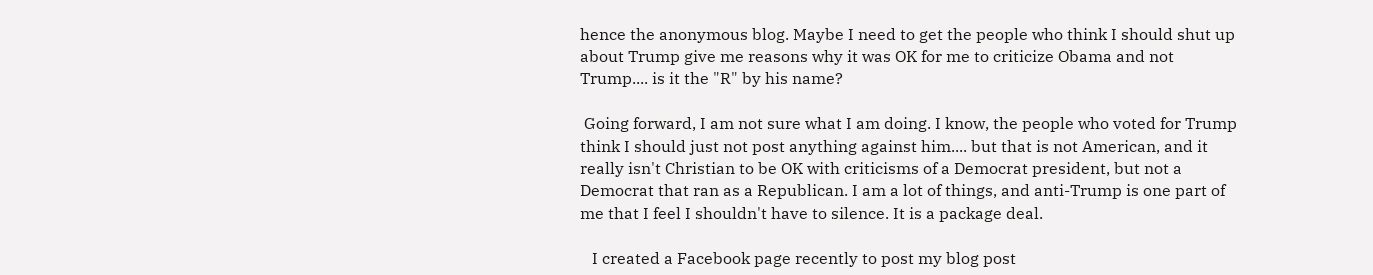hence the anonymous blog. Maybe I need to get the people who think I should shut up about Trump give me reasons why it was OK for me to criticize Obama and not Trump.... is it the "R" by his name?

 Going forward, I am not sure what I am doing. I know, the people who voted for Trump think I should just not post anything against him.... but that is not American, and it really isn't Christian to be OK with criticisms of a Democrat president, but not a Democrat that ran as a Republican. I am a lot of things, and anti-Trump is one part of me that I feel I shouldn't have to silence. It is a package deal.

   I created a Facebook page recently to post my blog post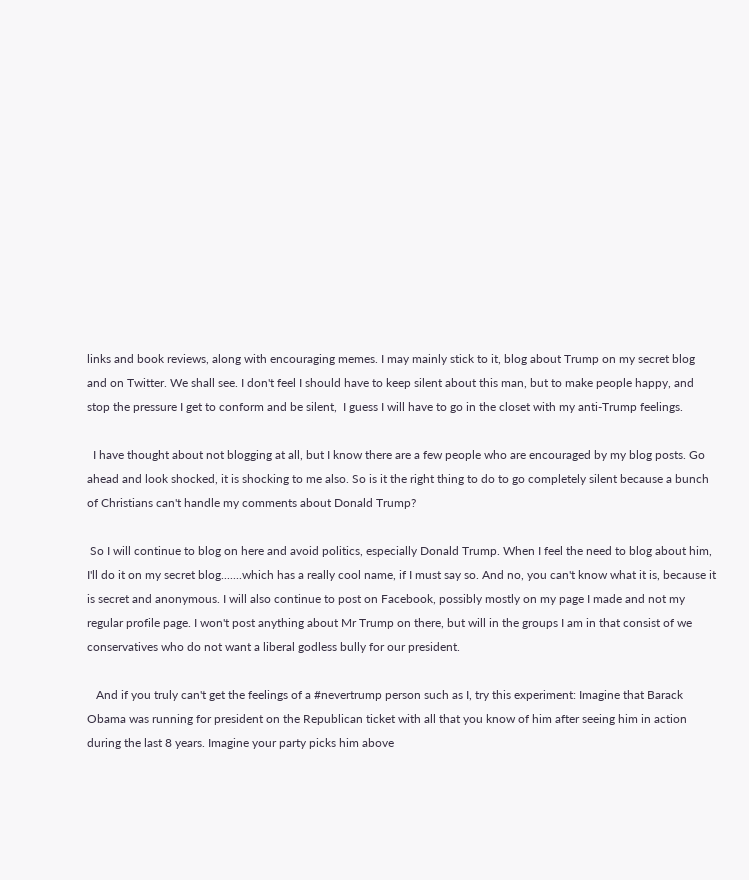links and book reviews, along with encouraging memes. I may mainly stick to it, blog about Trump on my secret blog and on Twitter. We shall see. I don't feel I should have to keep silent about this man, but to make people happy, and stop the pressure I get to conform and be silent,  I guess I will have to go in the closet with my anti-Trump feelings.

  I have thought about not blogging at all, but I know there are a few people who are encouraged by my blog posts. Go ahead and look shocked, it is shocking to me also. So is it the right thing to do to go completely silent because a bunch of Christians can't handle my comments about Donald Trump?

 So I will continue to blog on here and avoid politics, especially Donald Trump. When I feel the need to blog about him, I'll do it on my secret blog.......which has a really cool name, if I must say so. And no, you can't know what it is, because it is secret and anonymous. I will also continue to post on Facebook, possibly mostly on my page I made and not my regular profile page. I won't post anything about Mr Trump on there, but will in the groups I am in that consist of we conservatives who do not want a liberal godless bully for our president.

   And if you truly can't get the feelings of a #nevertrump person such as I, try this experiment: Imagine that Barack Obama was running for president on the Republican ticket with all that you know of him after seeing him in action during the last 8 years. Imagine your party picks him above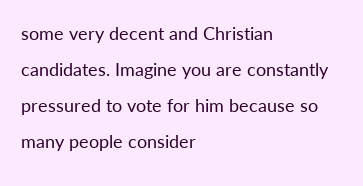some very decent and Christian candidates. Imagine you are constantly pressured to vote for him because so many people consider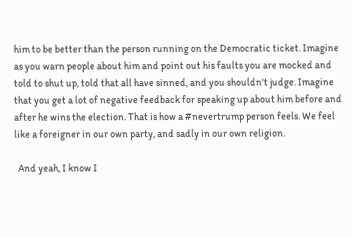him to be better than the person running on the Democratic ticket. Imagine as you warn people about him and point out his faults you are mocked and told to shut up, told that all have sinned, and you shouldn't judge. Imagine that you get a lot of negative feedback for speaking up about him before and after he wins the election. That is how a #nevertrump person feels. We feel like a foreigner in our own party, and sadly in our own religion.

  And yeah, I know I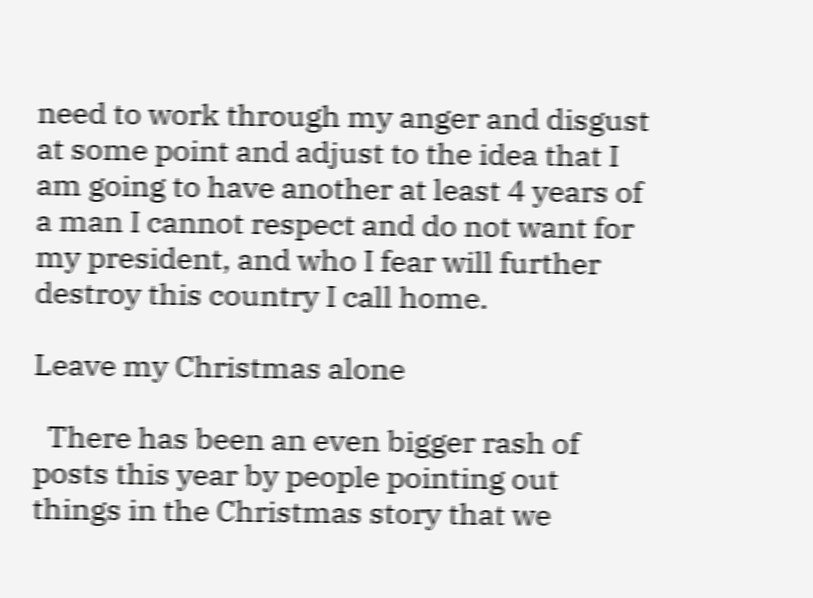need to work through my anger and disgust at some point and adjust to the idea that I am going to have another at least 4 years of a man I cannot respect and do not want for my president, and who I fear will further destroy this country I call home.

Leave my Christmas alone

  There has been an even bigger rash of posts this year by people pointing out things in the Christmas story that we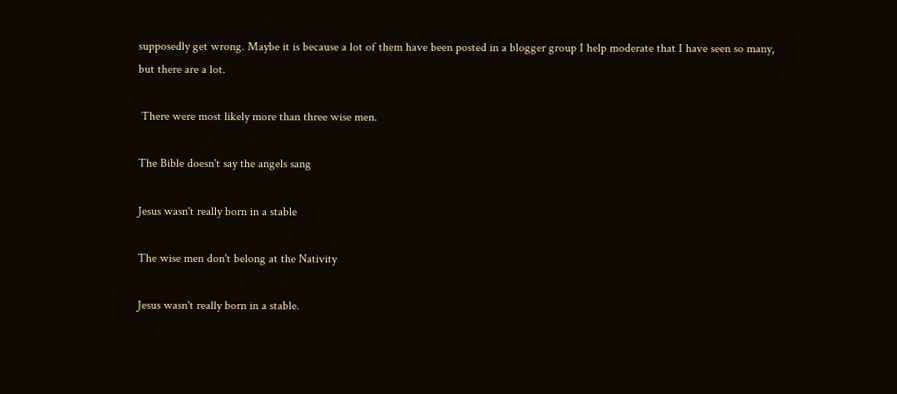supposedly get wrong. Maybe it is because a lot of them have been posted in a blogger group I help moderate that I have seen so many, but there are a lot.

 There were most likely more than three wise men.

The Bible doesn't say the angels sang

Jesus wasn't really born in a stable

The wise men don't belong at the Nativity

Jesus wasn't really born in a stable.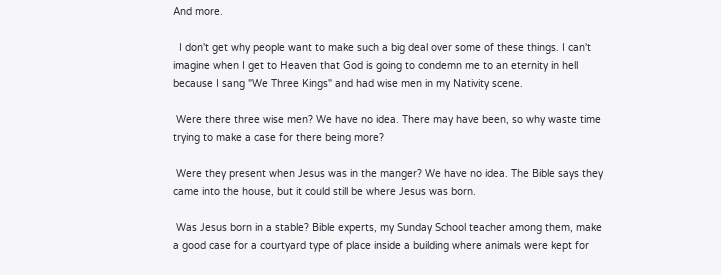And more.

  I don't get why people want to make such a big deal over some of these things. I can't imagine when I get to Heaven that God is going to condemn me to an eternity in hell because I sang "We Three Kings" and had wise men in my Nativity scene.

 Were there three wise men? We have no idea. There may have been, so why waste time trying to make a case for there being more?

 Were they present when Jesus was in the manger? We have no idea. The Bible says they came into the house, but it could still be where Jesus was born.

 Was Jesus born in a stable? Bible experts, my Sunday School teacher among them, make a good case for a courtyard type of place inside a building where animals were kept for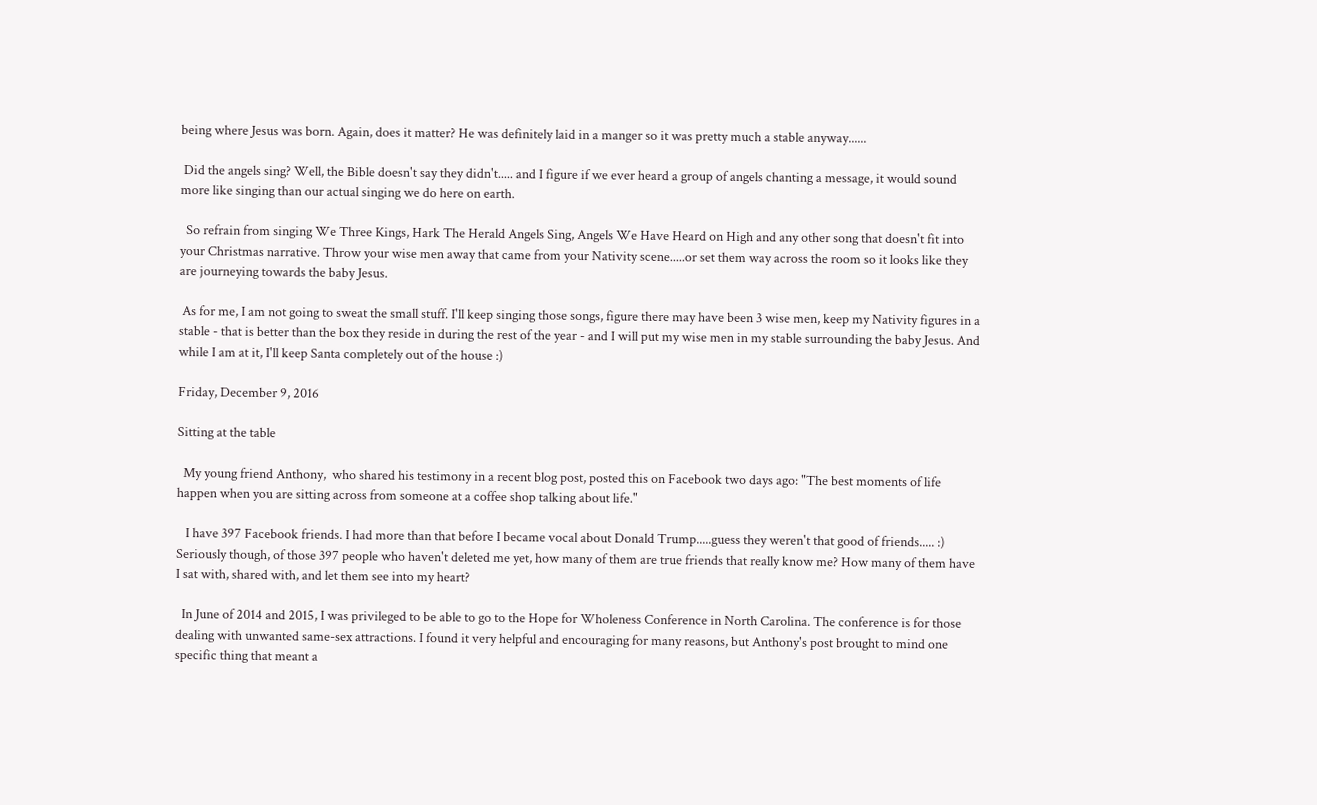being where Jesus was born. Again, does it matter? He was definitely laid in a manger so it was pretty much a stable anyway......

 Did the angels sing? Well, the Bible doesn't say they didn't..... and I figure if we ever heard a group of angels chanting a message, it would sound more like singing than our actual singing we do here on earth.

  So refrain from singing We Three Kings, Hark The Herald Angels Sing, Angels We Have Heard on High and any other song that doesn't fit into your Christmas narrative. Throw your wise men away that came from your Nativity scene.....or set them way across the room so it looks like they are journeying towards the baby Jesus.

 As for me, I am not going to sweat the small stuff. I'll keep singing those songs, figure there may have been 3 wise men, keep my Nativity figures in a stable - that is better than the box they reside in during the rest of the year - and I will put my wise men in my stable surrounding the baby Jesus. And while I am at it, I'll keep Santa completely out of the house :)

Friday, December 9, 2016

Sitting at the table

  My young friend Anthony,  who shared his testimony in a recent blog post, posted this on Facebook two days ago: "The best moments of life happen when you are sitting across from someone at a coffee shop talking about life."

   I have 397 Facebook friends. I had more than that before I became vocal about Donald Trump.....guess they weren't that good of friends..... :) Seriously though, of those 397 people who haven't deleted me yet, how many of them are true friends that really know me? How many of them have I sat with, shared with, and let them see into my heart?

  In June of 2014 and 2015, I was privileged to be able to go to the Hope for Wholeness Conference in North Carolina. The conference is for those dealing with unwanted same-sex attractions. I found it very helpful and encouraging for many reasons, but Anthony's post brought to mind one specific thing that meant a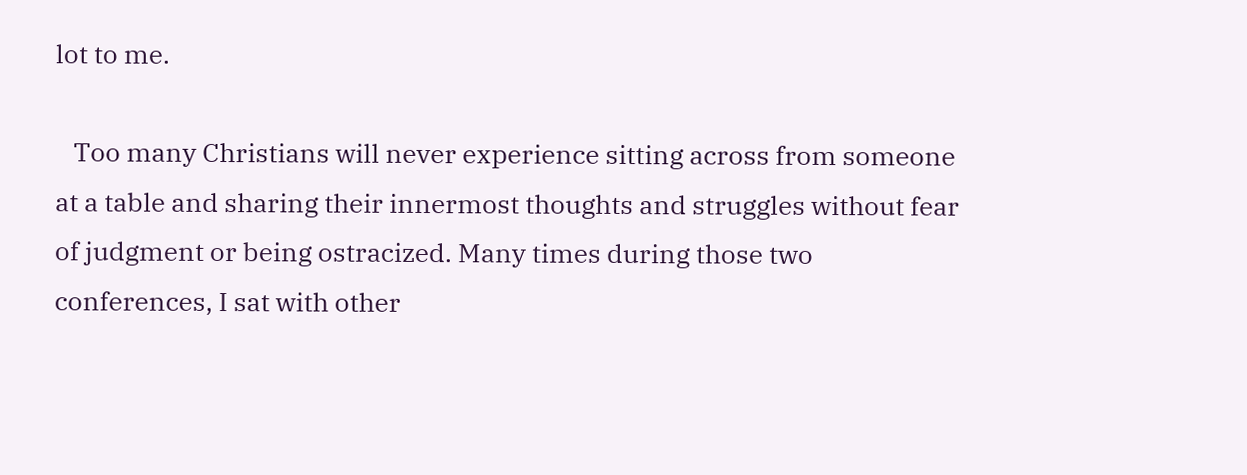lot to me.

   Too many Christians will never experience sitting across from someone at a table and sharing their innermost thoughts and struggles without fear of judgment or being ostracized. Many times during those two conferences, I sat with other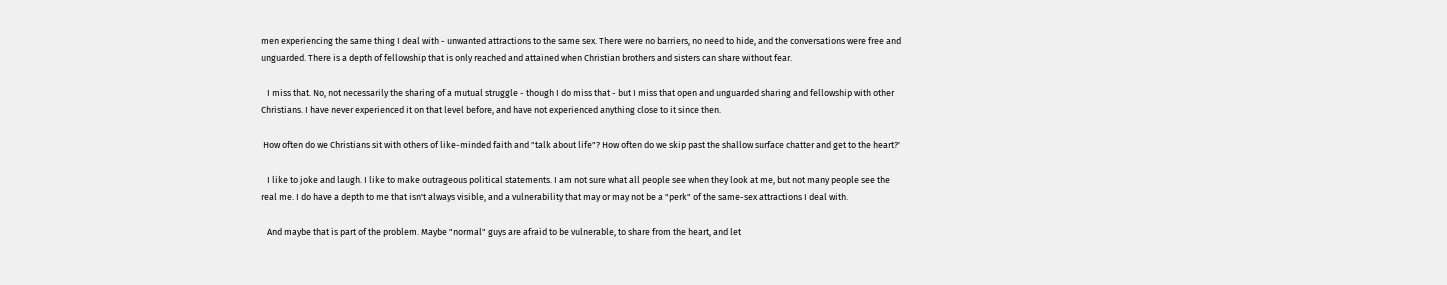men experiencing the same thing I deal with - unwanted attractions to the same sex. There were no barriers, no need to hide, and the conversations were free and unguarded. There is a depth of fellowship that is only reached and attained when Christian brothers and sisters can share without fear.

   I miss that. No, not necessarily the sharing of a mutual struggle - though I do miss that - but I miss that open and unguarded sharing and fellowship with other Christians. I have never experienced it on that level before, and have not experienced anything close to it since then.

 How often do we Christians sit with others of like-minded faith and "talk about life"? How often do we skip past the shallow surface chatter and get to the heart?'

   I like to joke and laugh. I like to make outrageous political statements. I am not sure what all people see when they look at me, but not many people see the real me. I do have a depth to me that isn't always visible, and a vulnerability that may or may not be a "perk" of the same-sex attractions I deal with.

   And maybe that is part of the problem. Maybe "normal" guys are afraid to be vulnerable, to share from the heart, and let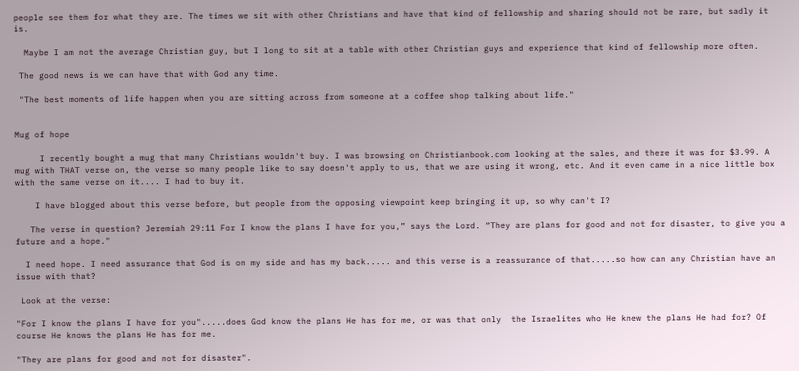people see them for what they are. The times we sit with other Christians and have that kind of fellowship and sharing should not be rare, but sadly it is.

  Maybe I am not the average Christian guy, but I long to sit at a table with other Christian guys and experience that kind of fellowship more often.

 The good news is we can have that with God any time.

 "The best moments of life happen when you are sitting across from someone at a coffee shop talking about life."


Mug of hope

     I recently bought a mug that many Christians wouldn't buy. I was browsing on Christianbook.com looking at the sales, and there it was for $3.99. A mug with THAT verse on, the verse so many people like to say doesn't apply to us, that we are using it wrong, etc. And it even came in a nice little box with the same verse on it.... I had to buy it.

    I have blogged about this verse before, but people from the opposing viewpoint keep bringing it up, so why can't I?

   The verse in question? Jeremiah 29:11 For I know the plans I have for you,” says the Lord. “They are plans for good and not for disaster, to give you a future and a hope."

  I need hope. I need assurance that God is on my side and has my back..... and this verse is a reassurance of that.....so how can any Christian have an issue with that?

 Look at the verse:

"For I know the plans I have for you".....does God know the plans He has for me, or was that only  the Israelites who He knew the plans He had for? Of course He knows the plans He has for me.

"They are plans for good and not for disaster".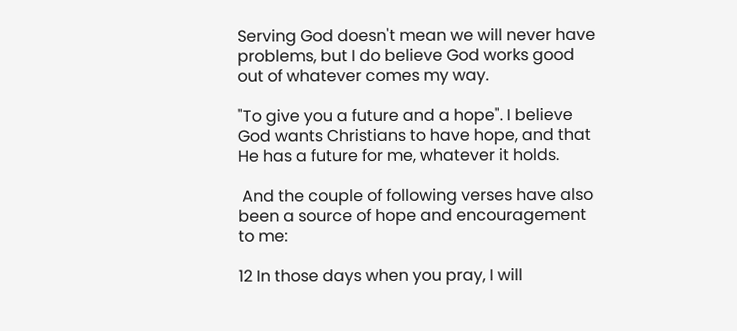Serving God doesn't mean we will never have problems, but I do believe God works good out of whatever comes my way.

"To give you a future and a hope". I believe God wants Christians to have hope, and that He has a future for me, whatever it holds.

 And the couple of following verses have also been a source of hope and encouragement to me:

12 In those days when you pray, I will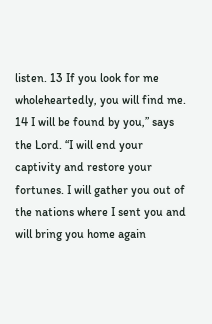listen. 13 If you look for me wholeheartedly, you will find me. 14 I will be found by you,” says the Lord. “I will end your captivity and restore your fortunes. I will gather you out of the nations where I sent you and will bring you home again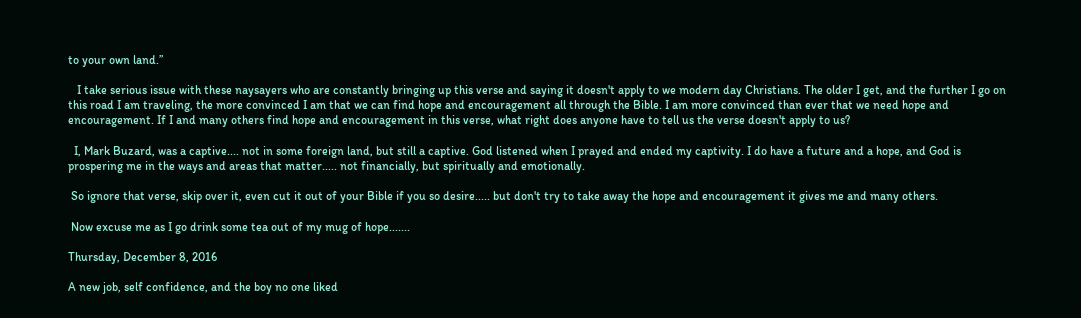to your own land.”

   I take serious issue with these naysayers who are constantly bringing up this verse and saying it doesn't apply to we modern day Christians. The older I get, and the further I go on this road I am traveling, the more convinced I am that we can find hope and encouragement all through the Bible. I am more convinced than ever that we need hope and encouragement. If I and many others find hope and encouragement in this verse, what right does anyone have to tell us the verse doesn't apply to us?

  I, Mark Buzard, was a captive.... not in some foreign land, but still a captive. God listened when I prayed and ended my captivity. I do have a future and a hope, and God is prospering me in the ways and areas that matter..... not financially, but spiritually and emotionally.

 So ignore that verse, skip over it, even cut it out of your Bible if you so desire..... but don't try to take away the hope and encouragement it gives me and many others.

 Now excuse me as I go drink some tea out of my mug of hope.......

Thursday, December 8, 2016

A new job, self confidence, and the boy no one liked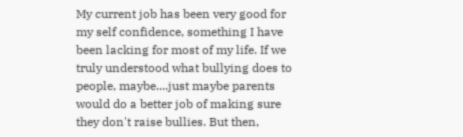My current job has been very good for my self confidence, something I have been lacking for most of my life. If we truly understood what bullying does to people, maybe....just maybe parents would do a better job of making sure they don't raise bullies. But then,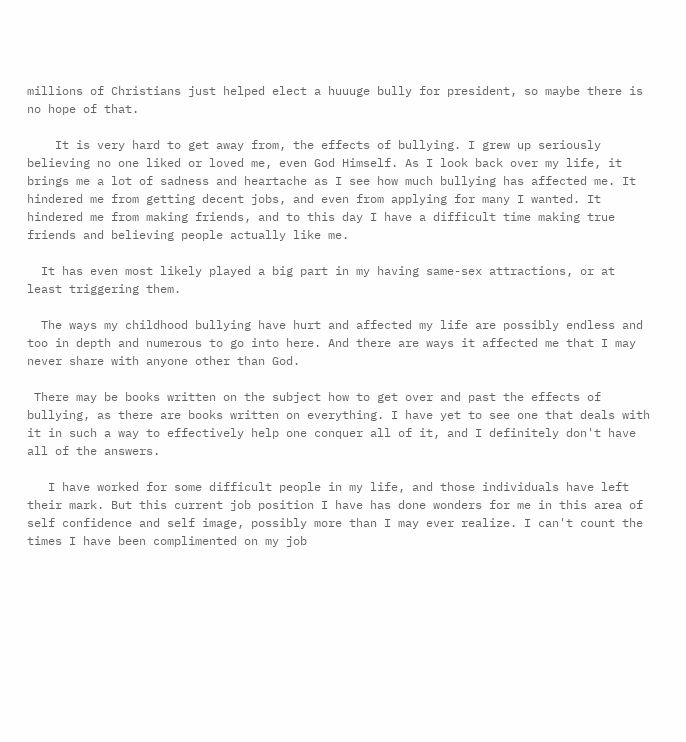millions of Christians just helped elect a huuuge bully for president, so maybe there is no hope of that.

    It is very hard to get away from, the effects of bullying. I grew up seriously believing no one liked or loved me, even God Himself. As I look back over my life, it brings me a lot of sadness and heartache as I see how much bullying has affected me. It hindered me from getting decent jobs, and even from applying for many I wanted. It hindered me from making friends, and to this day I have a difficult time making true friends and believing people actually like me.

  It has even most likely played a big part in my having same-sex attractions, or at least triggering them.

  The ways my childhood bullying have hurt and affected my life are possibly endless and too in depth and numerous to go into here. And there are ways it affected me that I may never share with anyone other than God.

 There may be books written on the subject how to get over and past the effects of bullying, as there are books written on everything. I have yet to see one that deals with it in such a way to effectively help one conquer all of it, and I definitely don't have all of the answers.

   I have worked for some difficult people in my life, and those individuals have left their mark. But this current job position I have has done wonders for me in this area of self confidence and self image, possibly more than I may ever realize. I can't count the times I have been complimented on my job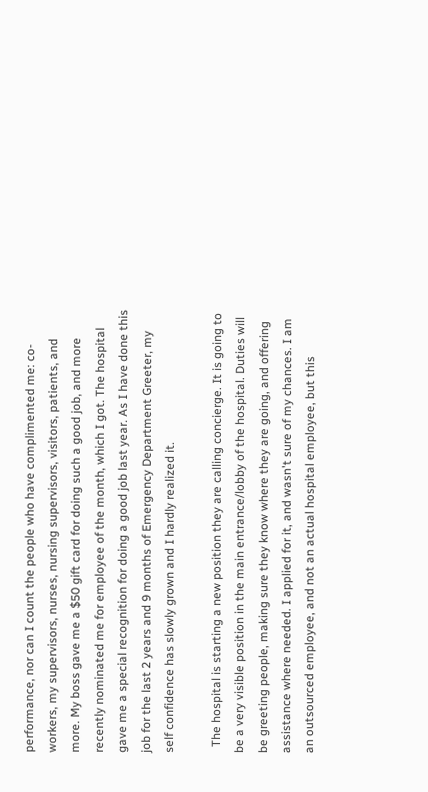performance, nor can I count the people who have complimented me: co-workers, my supervisors, nurses, nursing supervisors, visitors, patients, and more. My boss gave me a $50 gift card for doing such a good job, and more recently nominated me for employee of the month, which I got. The hospital gave me a special recognition for doing a good job last year. As I have done this job for the last 2 years and 9 months of Emergency Department Greeter, my self confidence has slowly grown and I hardly realized it.

  The hospital is starting a new position they are calling concierge. It is going to be a very visible position in the main entrance/lobby of the hospital. Duties will be greeting people, making sure they know where they are going, and offering assistance where needed. I applied for it, and wasn't sure of my chances. I am an outsourced employee, and not an actual hospital employee, but this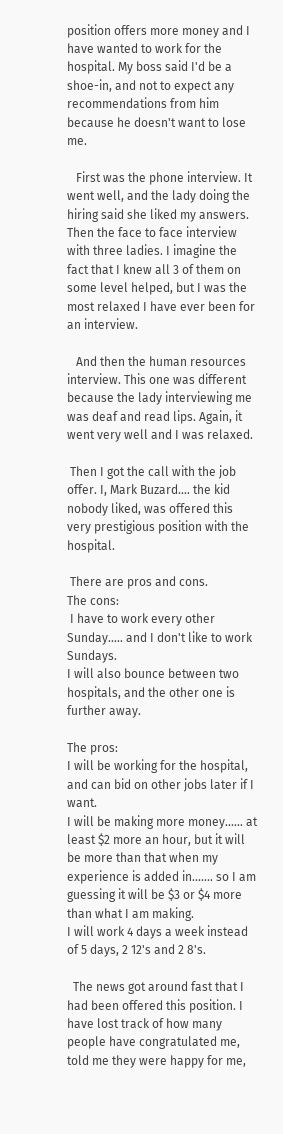position offers more money and I have wanted to work for the hospital. My boss said I'd be a shoe-in, and not to expect any recommendations from him because he doesn't want to lose me.

   First was the phone interview. It went well, and the lady doing the hiring said she liked my answers. Then the face to face interview with three ladies. I imagine the fact that I knew all 3 of them on some level helped, but I was the most relaxed I have ever been for an interview.

   And then the human resources interview. This one was different because the lady interviewing me was deaf and read lips. Again, it went very well and I was relaxed.

 Then I got the call with the job offer. I, Mark Buzard.... the kid nobody liked, was offered this very prestigious position with the hospital.

 There are pros and cons.
The cons:
 I have to work every other Sunday..... and I don't like to work Sundays.
I will also bounce between two hospitals, and the other one is further away.

The pros:
I will be working for the hospital, and can bid on other jobs later if I want.
I will be making more money...... at least $2 more an hour, but it will be more than that when my experience is added in....... so I am guessing it will be $3 or $4 more than what I am making.
I will work 4 days a week instead of 5 days, 2 12's and 2 8's.

  The news got around fast that I had been offered this position. I have lost track of how many people have congratulated me, told me they were happy for me,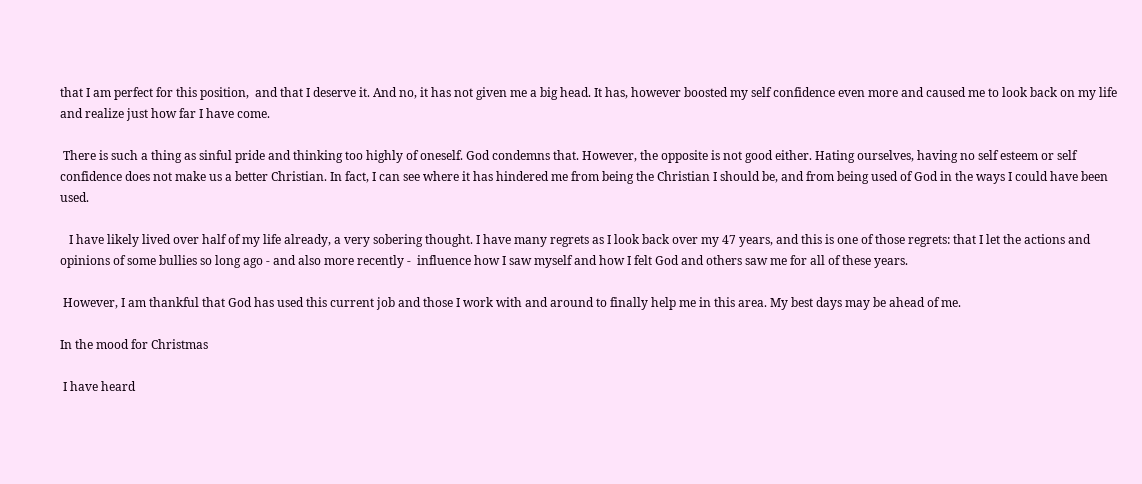that I am perfect for this position,  and that I deserve it. And no, it has not given me a big head. It has, however boosted my self confidence even more and caused me to look back on my life and realize just how far I have come.

 There is such a thing as sinful pride and thinking too highly of oneself. God condemns that. However, the opposite is not good either. Hating ourselves, having no self esteem or self confidence does not make us a better Christian. In fact, I can see where it has hindered me from being the Christian I should be, and from being used of God in the ways I could have been used.

   I have likely lived over half of my life already, a very sobering thought. I have many regrets as I look back over my 47 years, and this is one of those regrets: that I let the actions and opinions of some bullies so long ago - and also more recently -  influence how I saw myself and how I felt God and others saw me for all of these years.

 However, I am thankful that God has used this current job and those I work with and around to finally help me in this area. My best days may be ahead of me.

In the mood for Christmas

 I have heard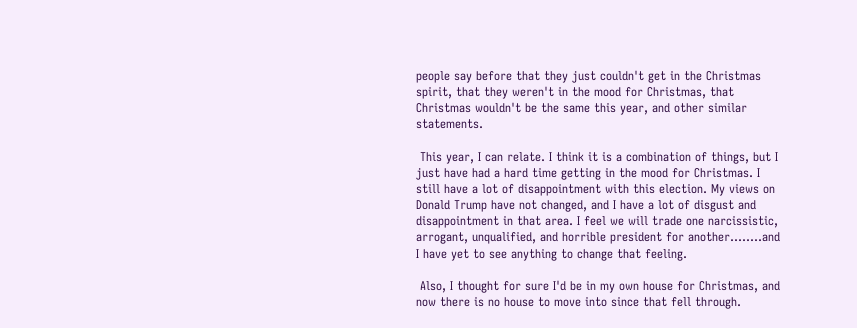people say before that they just couldn't get in the Christmas spirit, that they weren't in the mood for Christmas, that Christmas wouldn't be the same this year, and other similar statements.

 This year, I can relate. I think it is a combination of things, but I just have had a hard time getting in the mood for Christmas. I still have a lot of disappointment with this election. My views on Donald Trump have not changed, and I have a lot of disgust and disappointment in that area. I feel we will trade one narcissistic, arrogant, unqualified, and horrible president for another........and I have yet to see anything to change that feeling.

 Also, I thought for sure I'd be in my own house for Christmas, and now there is no house to move into since that fell through.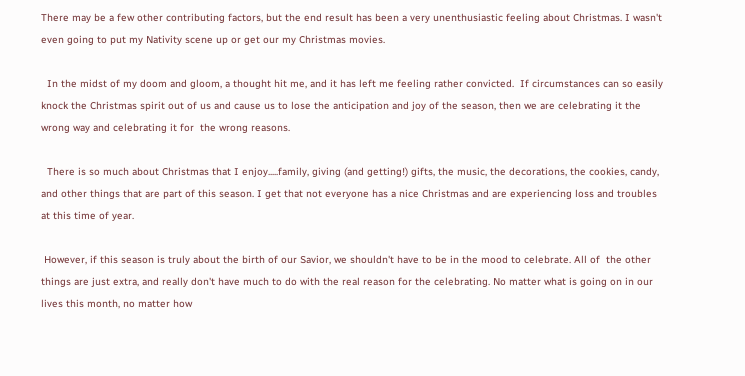There may be a few other contributing factors, but the end result has been a very unenthusiastic feeling about Christmas. I wasn't even going to put my Nativity scene up or get our my Christmas movies.

  In the midst of my doom and gloom, a thought hit me, and it has left me feeling rather convicted.  If circumstances can so easily knock the Christmas spirit out of us and cause us to lose the anticipation and joy of the season, then we are celebrating it the wrong way and celebrating it for  the wrong reasons.

  There is so much about Christmas that I enjoy.....family, giving (and getting!) gifts, the music, the decorations, the cookies, candy, and other things that are part of this season. I get that not everyone has a nice Christmas and are experiencing loss and troubles at this time of year.

 However, if this season is truly about the birth of our Savior, we shouldn't have to be in the mood to celebrate. All of  the other things are just extra, and really don't have much to do with the real reason for the celebrating. No matter what is going on in our lives this month, no matter how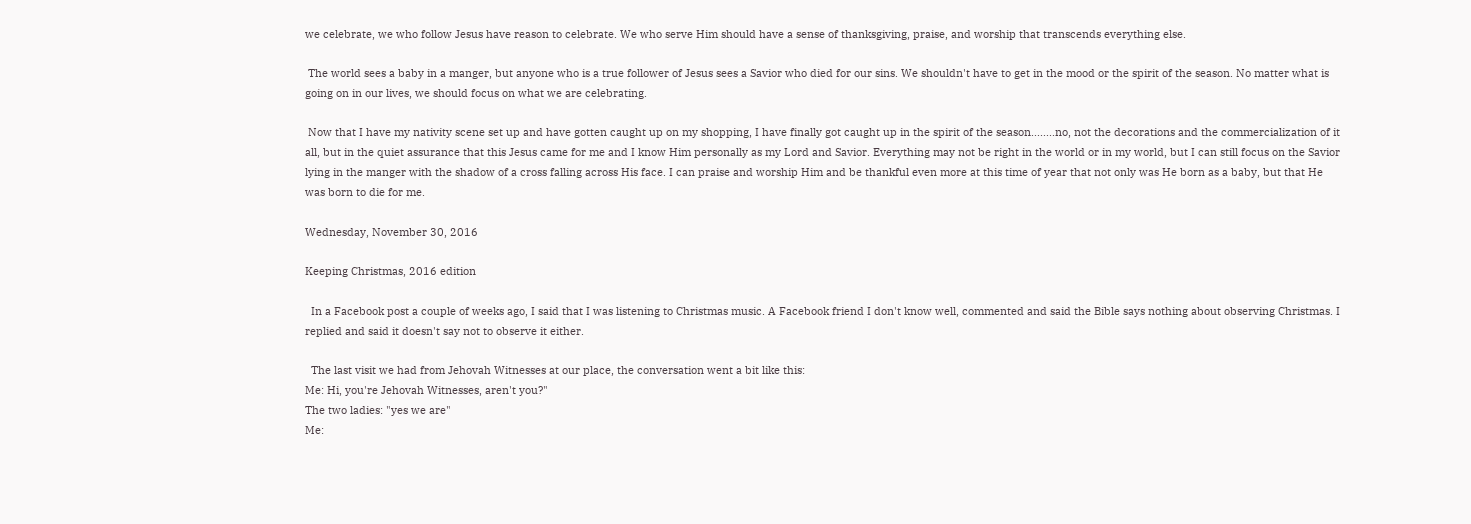we celebrate, we who follow Jesus have reason to celebrate. We who serve Him should have a sense of thanksgiving, praise, and worship that transcends everything else.

 The world sees a baby in a manger, but anyone who is a true follower of Jesus sees a Savior who died for our sins. We shouldn't have to get in the mood or the spirit of the season. No matter what is going on in our lives, we should focus on what we are celebrating.

 Now that I have my nativity scene set up and have gotten caught up on my shopping, I have finally got caught up in the spirit of the season........no, not the decorations and the commercialization of it all, but in the quiet assurance that this Jesus came for me and I know Him personally as my Lord and Savior. Everything may not be right in the world or in my world, but I can still focus on the Savior lying in the manger with the shadow of a cross falling across His face. I can praise and worship Him and be thankful even more at this time of year that not only was He born as a baby, but that He was born to die for me.

Wednesday, November 30, 2016

Keeping Christmas, 2016 edition

  In a Facebook post a couple of weeks ago, I said that I was listening to Christmas music. A Facebook friend I don't know well, commented and said the Bible says nothing about observing Christmas. I replied and said it doesn't say not to observe it either.

  The last visit we had from Jehovah Witnesses at our place, the conversation went a bit like this:
Me: Hi, you're Jehovah Witnesses, aren't you?"
The two ladies: "yes we are"
Me: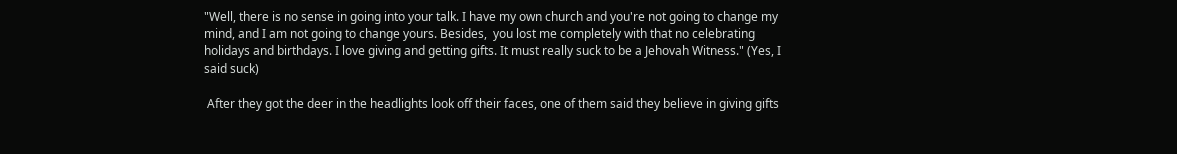"Well, there is no sense in going into your talk. I have my own church and you're not going to change my mind, and I am not going to change yours. Besides,  you lost me completely with that no celebrating holidays and birthdays. I love giving and getting gifts. It must really suck to be a Jehovah Witness." (Yes, I said suck)

 After they got the deer in the headlights look off their faces, one of them said they believe in giving gifts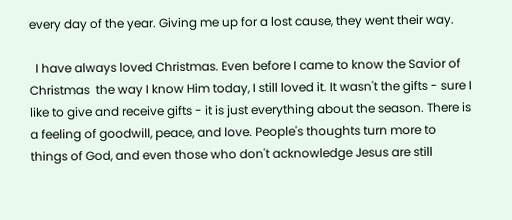every day of the year. Giving me up for a lost cause, they went their way.

  I have always loved Christmas. Even before I came to know the Savior of Christmas  the way I know Him today, I still loved it. It wasn't the gifts - sure I like to give and receive gifts - it is just everything about the season. There is a feeling of goodwill, peace, and love. People's thoughts turn more to things of God, and even those who don't acknowledge Jesus are still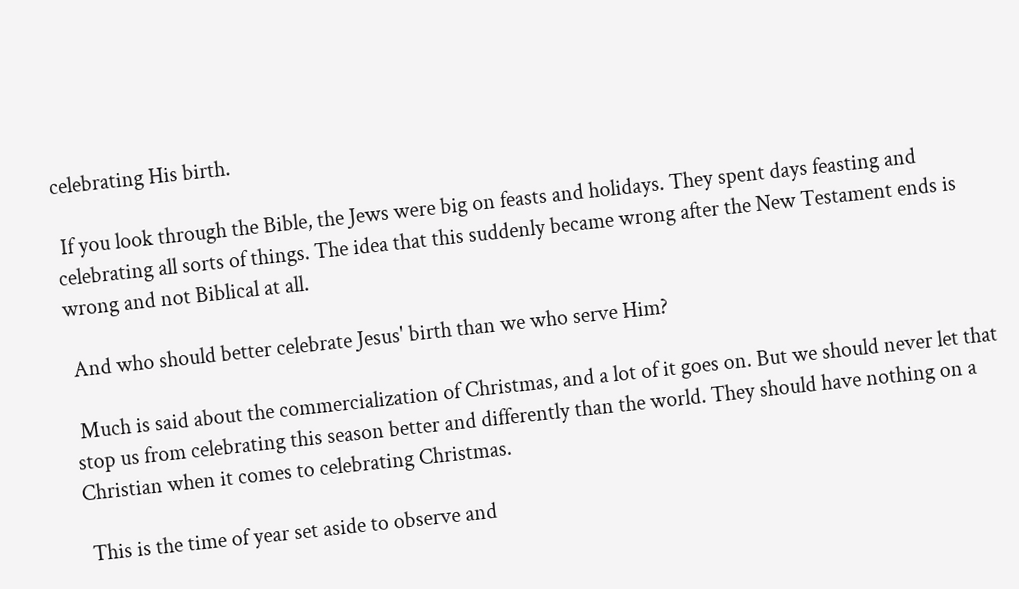celebrating His birth.

 If you look through the Bible, the Jews were big on feasts and holidays. They spent days feasting and celebrating all sorts of things. The idea that this suddenly became wrong after the New Testament ends is wrong and not Biblical at all.

 And who should better celebrate Jesus' birth than we who serve Him?

 Much is said about the commercialization of Christmas, and a lot of it goes on. But we should never let that stop us from celebrating this season better and differently than the world. They should have nothing on a Christian when it comes to celebrating Christmas.

 This is the time of year set aside to observe and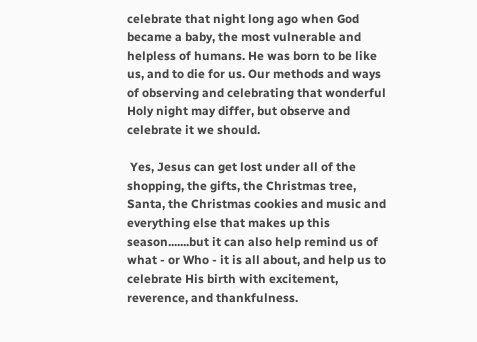celebrate that night long ago when God became a baby, the most vulnerable and helpless of humans. He was born to be like us, and to die for us. Our methods and ways of observing and celebrating that wonderful Holy night may differ, but observe and celebrate it we should.

 Yes, Jesus can get lost under all of the shopping, the gifts, the Christmas tree, Santa, the Christmas cookies and music and everything else that makes up this season.......but it can also help remind us of what - or Who - it is all about, and help us to celebrate His birth with excitement, reverence, and thankfulness.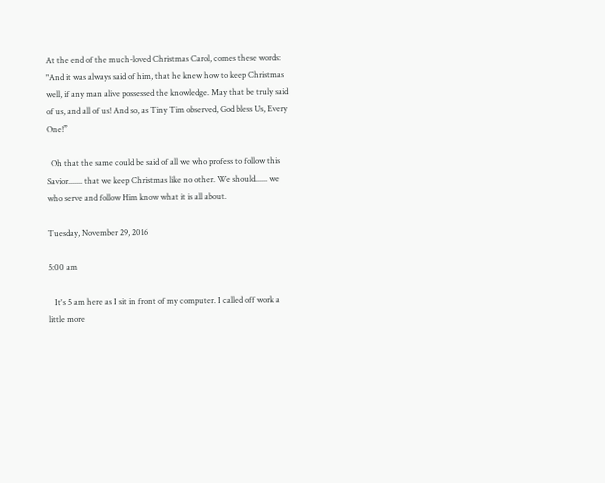At the end of the much-loved Christmas Carol, comes these words: "And it was always said of him, that he knew how to keep Christmas well, if any man alive possessed the knowledge. May that be truly said of us, and all of us! And so, as Tiny Tim observed, God bless Us, Every One!”

  Oh that the same could be said of all we who profess to follow this Savior....... that we keep Christmas like no other. We should...... we who serve and follow Him know what it is all about.

Tuesday, November 29, 2016

5:00 am

   It's 5 am here as I sit in front of my computer. I called off work a little more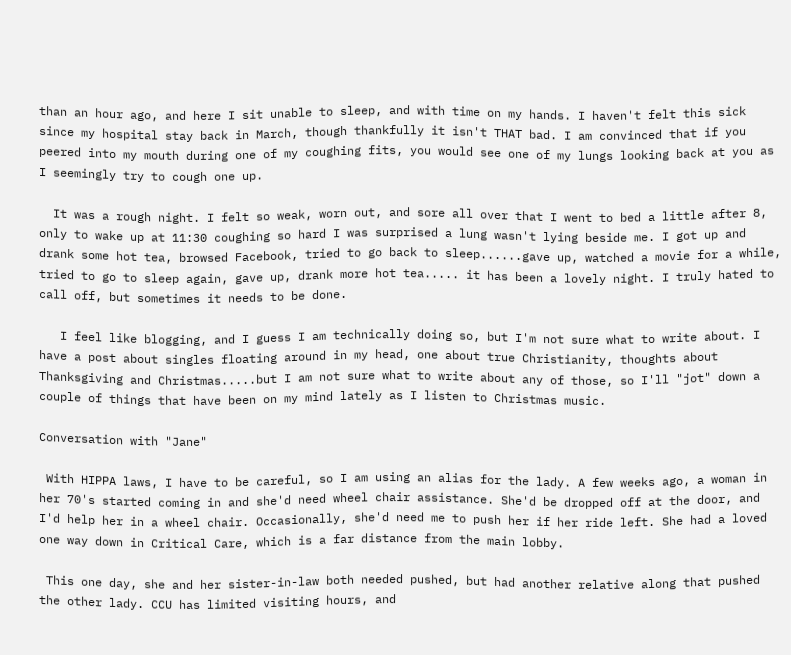than an hour ago, and here I sit unable to sleep, and with time on my hands. I haven't felt this sick since my hospital stay back in March, though thankfully it isn't THAT bad. I am convinced that if you peered into my mouth during one of my coughing fits, you would see one of my lungs looking back at you as I seemingly try to cough one up.

  It was a rough night. I felt so weak, worn out, and sore all over that I went to bed a little after 8, only to wake up at 11:30 coughing so hard I was surprised a lung wasn't lying beside me. I got up and drank some hot tea, browsed Facebook, tried to go back to sleep......gave up, watched a movie for a while, tried to go to sleep again, gave up, drank more hot tea..... it has been a lovely night. I truly hated to call off, but sometimes it needs to be done.

   I feel like blogging, and I guess I am technically doing so, but I'm not sure what to write about. I have a post about singles floating around in my head, one about true Christianity, thoughts about Thanksgiving and Christmas.....but I am not sure what to write about any of those, so I'll "jot" down a couple of things that have been on my mind lately as I listen to Christmas music.

Conversation with "Jane"

 With HIPPA laws, I have to be careful, so I am using an alias for the lady. A few weeks ago, a woman in her 70's started coming in and she'd need wheel chair assistance. She'd be dropped off at the door, and I'd help her in a wheel chair. Occasionally, she'd need me to push her if her ride left. She had a loved one way down in Critical Care, which is a far distance from the main lobby.

 This one day, she and her sister-in-law both needed pushed, but had another relative along that pushed the other lady. CCU has limited visiting hours, and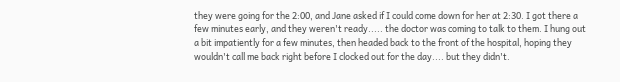they were going for the 2:00, and Jane asked if I could come down for her at 2:30. I got there a few minutes early, and they weren't ready..... the doctor was coming to talk to them. I hung out a bit impatiently for a few minutes, then headed back to the front of the hospital, hoping they wouldn't call me back right before I clocked out for the day.... but they didn't.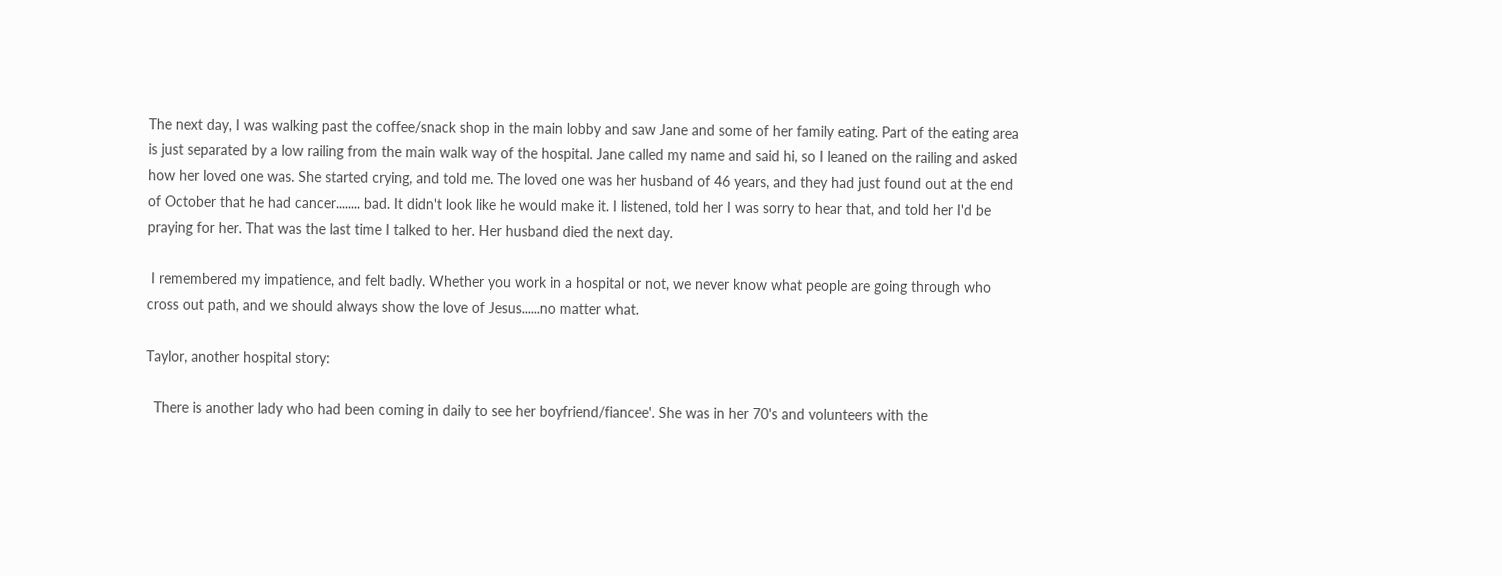The next day, I was walking past the coffee/snack shop in the main lobby and saw Jane and some of her family eating. Part of the eating area is just separated by a low railing from the main walk way of the hospital. Jane called my name and said hi, so I leaned on the railing and asked how her loved one was. She started crying, and told me. The loved one was her husband of 46 years, and they had just found out at the end of October that he had cancer........ bad. It didn't look like he would make it. I listened, told her I was sorry to hear that, and told her I'd be praying for her. That was the last time I talked to her. Her husband died the next day.

 I remembered my impatience, and felt badly. Whether you work in a hospital or not, we never know what people are going through who cross out path, and we should always show the love of Jesus......no matter what.

Taylor, another hospital story:

  There is another lady who had been coming in daily to see her boyfriend/fiancee'. She was in her 70's and volunteers with the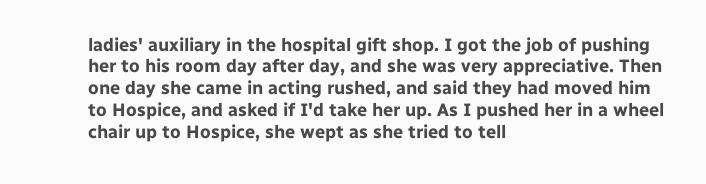ladies' auxiliary in the hospital gift shop. I got the job of pushing her to his room day after day, and she was very appreciative. Then one day she came in acting rushed, and said they had moved him to Hospice, and asked if I'd take her up. As I pushed her in a wheel chair up to Hospice, she wept as she tried to tell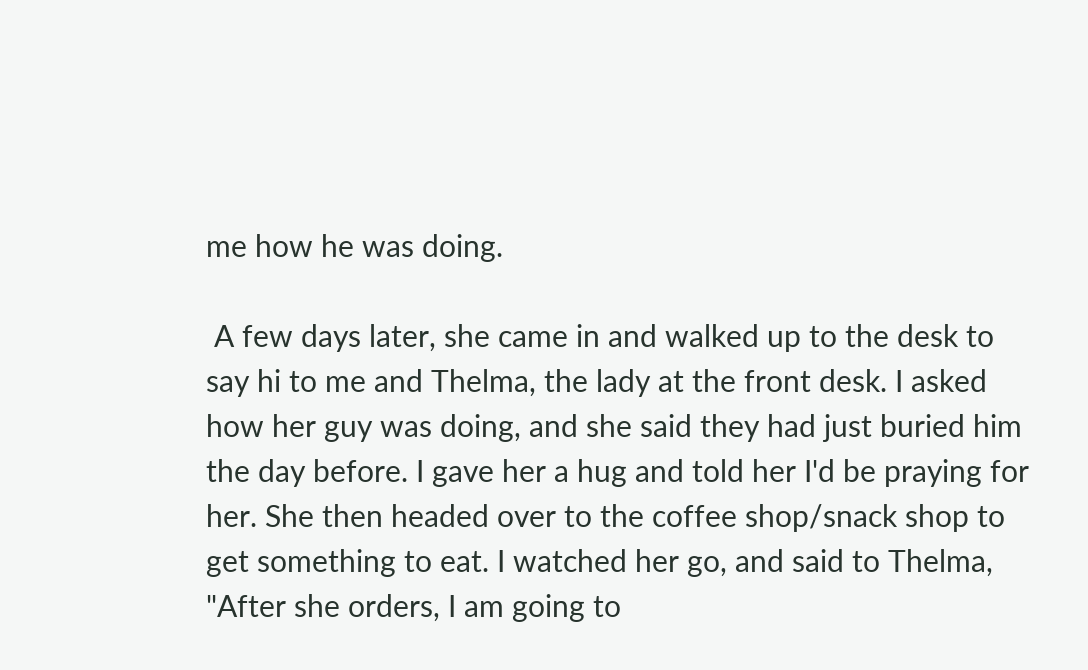me how he was doing.

 A few days later, she came in and walked up to the desk to say hi to me and Thelma, the lady at the front desk. I asked how her guy was doing, and she said they had just buried him the day before. I gave her a hug and told her I'd be praying for her. She then headed over to the coffee shop/snack shop to get something to eat. I watched her go, and said to Thelma, "After she orders, I am going to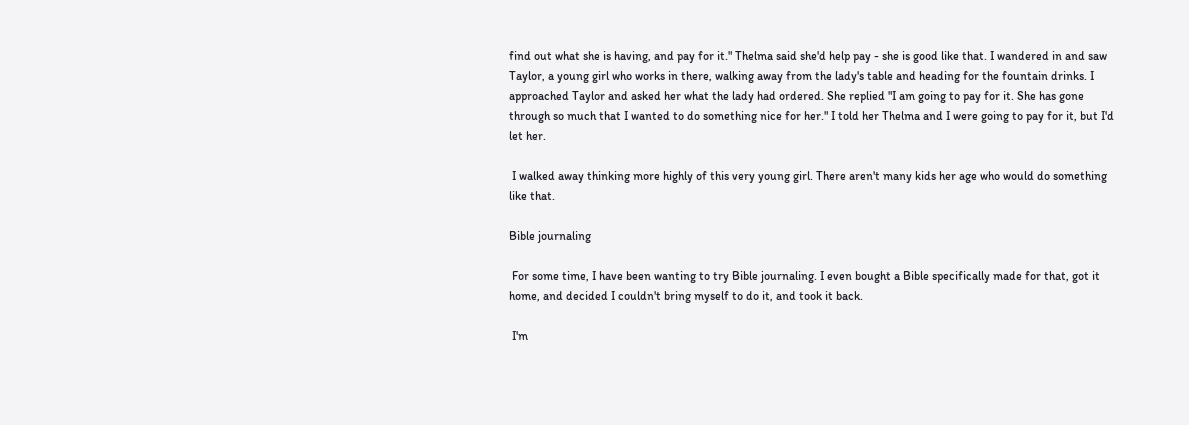find out what she is having, and pay for it." Thelma said she'd help pay - she is good like that. I wandered in and saw Taylor, a young girl who works in there, walking away from the lady's table and heading for the fountain drinks. I approached Taylor and asked her what the lady had ordered. She replied "I am going to pay for it. She has gone through so much that I wanted to do something nice for her." I told her Thelma and I were going to pay for it, but I'd let her.

 I walked away thinking more highly of this very young girl. There aren't many kids her age who would do something like that.

Bible journaling

 For some time, I have been wanting to try Bible journaling. I even bought a Bible specifically made for that, got it home, and decided I couldn't bring myself to do it, and took it back.

 I'm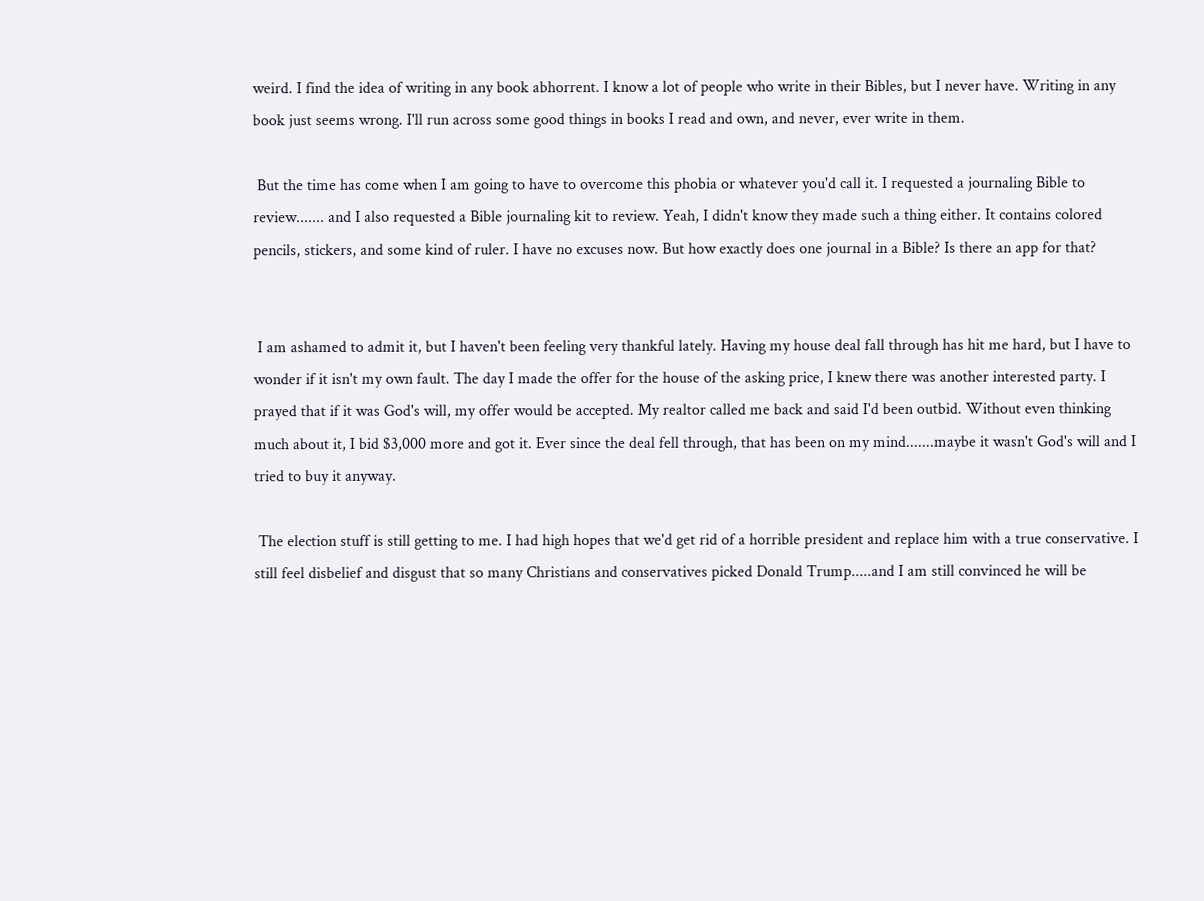weird. I find the idea of writing in any book abhorrent. I know a lot of people who write in their Bibles, but I never have. Writing in any book just seems wrong. I'll run across some good things in books I read and own, and never, ever write in them.

 But the time has come when I am going to have to overcome this phobia or whatever you'd call it. I requested a journaling Bible to review....... and I also requested a Bible journaling kit to review. Yeah, I didn't know they made such a thing either. It contains colored pencils, stickers, and some kind of ruler. I have no excuses now. But how exactly does one journal in a Bible? Is there an app for that?


 I am ashamed to admit it, but I haven't been feeling very thankful lately. Having my house deal fall through has hit me hard, but I have to wonder if it isn't my own fault. The day I made the offer for the house of the asking price, I knew there was another interested party. I prayed that if it was God's will, my offer would be accepted. My realtor called me back and said I'd been outbid. Without even thinking much about it, I bid $3,000 more and got it. Ever since the deal fell through, that has been on my mind.......maybe it wasn't God's will and I tried to buy it anyway.

 The election stuff is still getting to me. I had high hopes that we'd get rid of a horrible president and replace him with a true conservative. I still feel disbelief and disgust that so many Christians and conservatives picked Donald Trump.....and I am still convinced he will be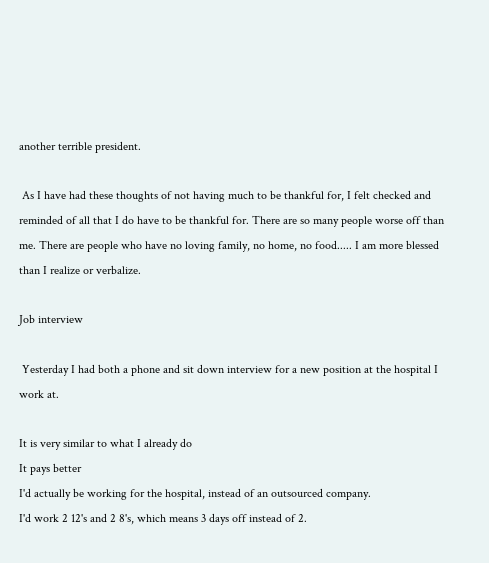another terrible president.

 As I have had these thoughts of not having much to be thankful for, I felt checked and reminded of all that I do have to be thankful for. There are so many people worse off than me. There are people who have no loving family, no home, no food..... I am more blessed than I realize or verbalize.

Job interview

 Yesterday I had both a phone and sit down interview for a new position at the hospital I work at.

It is very similar to what I already do
It pays better
I'd actually be working for the hospital, instead of an outsourced company.
I'd work 2 12's and 2 8's, which means 3 days off instead of 2.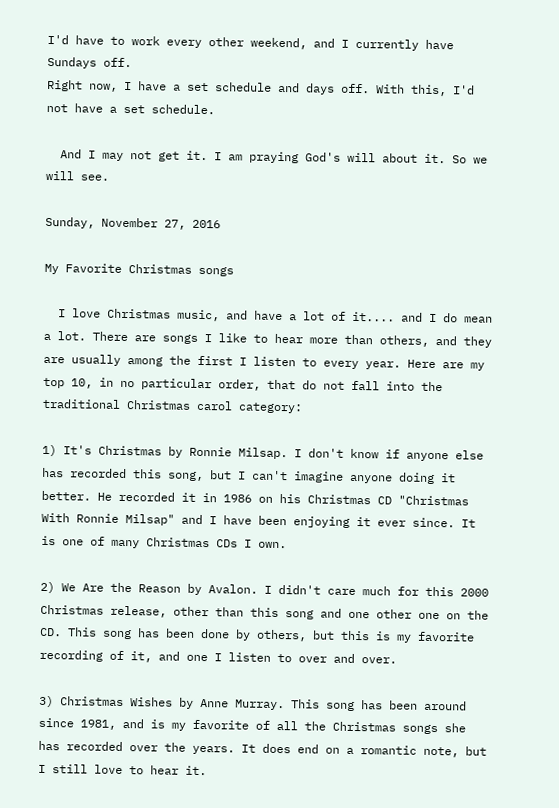I'd have to work every other weekend, and I currently have Sundays off.
Right now, I have a set schedule and days off. With this, I'd not have a set schedule.

  And I may not get it. I am praying God's will about it. So we will see.

Sunday, November 27, 2016

My Favorite Christmas songs

  I love Christmas music, and have a lot of it.... and I do mean a lot. There are songs I like to hear more than others, and they are usually among the first I listen to every year. Here are my top 10, in no particular order, that do not fall into the traditional Christmas carol category:

1) It's Christmas by Ronnie Milsap. I don't know if anyone else has recorded this song, but I can't imagine anyone doing it better. He recorded it in 1986 on his Christmas CD "Christmas With Ronnie Milsap" and I have been enjoying it ever since. It is one of many Christmas CDs I own.

2) We Are the Reason by Avalon. I didn't care much for this 2000 Christmas release, other than this song and one other one on the CD. This song has been done by others, but this is my favorite recording of it, and one I listen to over and over.

3) Christmas Wishes by Anne Murray. This song has been around since 1981, and is my favorite of all the Christmas songs she has recorded over the years. It does end on a romantic note, but I still love to hear it.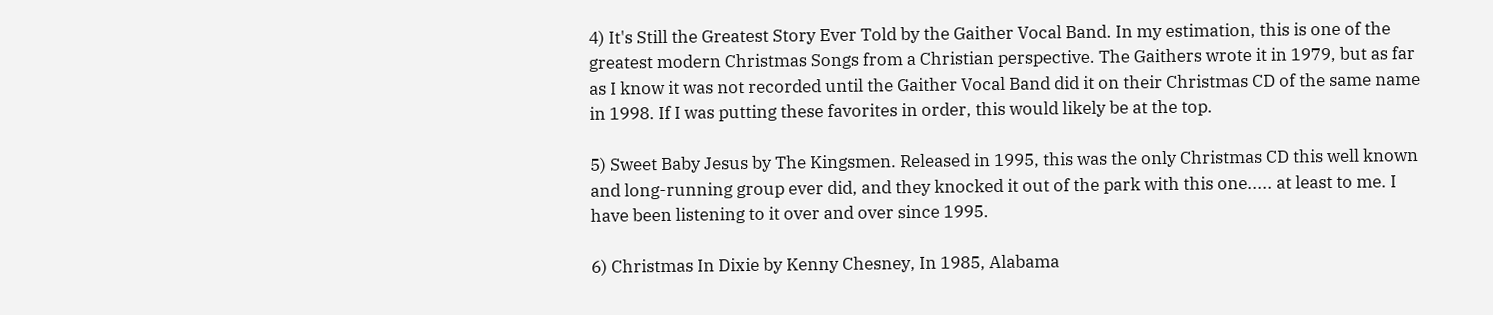4) It's Still the Greatest Story Ever Told by the Gaither Vocal Band. In my estimation, this is one of the greatest modern Christmas Songs from a Christian perspective. The Gaithers wrote it in 1979, but as far as I know it was not recorded until the Gaither Vocal Band did it on their Christmas CD of the same name in 1998. If I was putting these favorites in order, this would likely be at the top.

5) Sweet Baby Jesus by The Kingsmen. Released in 1995, this was the only Christmas CD this well known and long-running group ever did, and they knocked it out of the park with this one..... at least to me. I have been listening to it over and over since 1995.

6) Christmas In Dixie by Kenny Chesney, In 1985, Alabama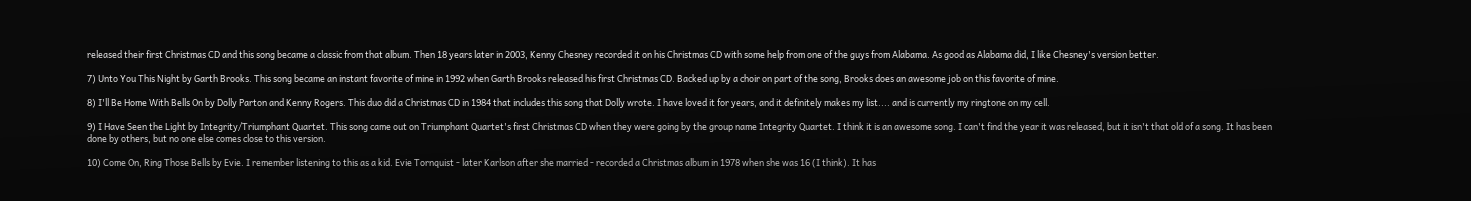released their first Christmas CD and this song became a classic from that album. Then 18 years later in 2003, Kenny Chesney recorded it on his Christmas CD with some help from one of the guys from Alabama. As good as Alabama did, I like Chesney's version better.

7) Unto You This Night by Garth Brooks. This song became an instant favorite of mine in 1992 when Garth Brooks released his first Christmas CD. Backed up by a choir on part of the song, Brooks does an awesome job on this favorite of mine.

8) I'll Be Home With Bells On by Dolly Parton and Kenny Rogers. This duo did a Christmas CD in 1984 that includes this song that Dolly wrote. I have loved it for years, and it definitely makes my list.... and is currently my ringtone on my cell.

9) I Have Seen the Light by Integrity/Triumphant Quartet. This song came out on Triumphant Quartet's first Christmas CD when they were going by the group name Integrity Quartet. I think it is an awesome song. I can't find the year it was released, but it isn't that old of a song. It has been done by others, but no one else comes close to this version.

10) Come On, Ring Those Bells by Evie. I remember listening to this as a kid. Evie Tornquist - later Karlson after she married - recorded a Christmas album in 1978 when she was 16 (I think). It has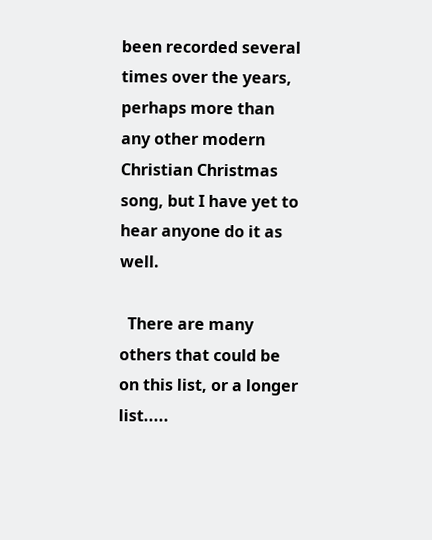been recorded several times over the years, perhaps more than any other modern Christian Christmas song, but I have yet to hear anyone do it as well.

  There are many others that could be on this list, or a longer list.....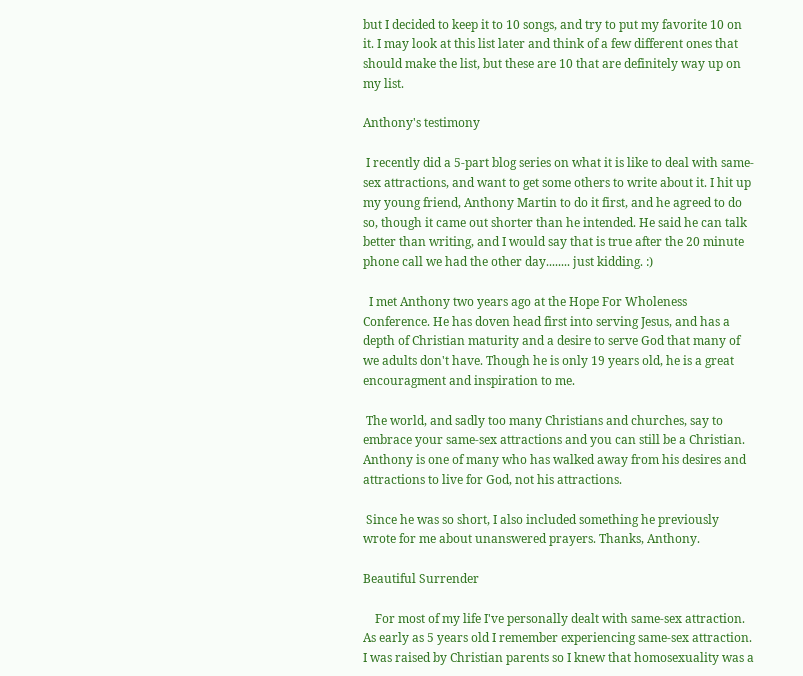but I decided to keep it to 10 songs, and try to put my favorite 10 on it. I may look at this list later and think of a few different ones that should make the list, but these are 10 that are definitely way up on my list.

Anthony's testimony

 I recently did a 5-part blog series on what it is like to deal with same-sex attractions, and want to get some others to write about it. I hit up my young friend, Anthony Martin to do it first, and he agreed to do so, though it came out shorter than he intended. He said he can talk better than writing, and I would say that is true after the 20 minute phone call we had the other day........ just kidding. :)

  I met Anthony two years ago at the Hope For Wholeness Conference. He has doven head first into serving Jesus, and has a depth of Christian maturity and a desire to serve God that many of we adults don't have. Though he is only 19 years old, he is a great encouragment and inspiration to me.

 The world, and sadly too many Christians and churches, say to embrace your same-sex attractions and you can still be a Christian. Anthony is one of many who has walked away from his desires and attractions to live for God, not his attractions.

 Since he was so short, I also included something he previously wrote for me about unanswered prayers. Thanks, Anthony.

Beautiful Surrender

    For most of my life I've personally dealt with same-sex attraction. As early as 5 years old I remember experiencing same-sex attraction. I was raised by Christian parents so I knew that homosexuality was a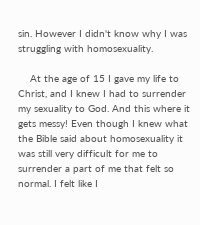sin. However I didn't know why I was struggling with homosexuality.

    At the age of 15 I gave my life to Christ, and I knew I had to surrender my sexuality to God. And this where it gets messy! Even though I knew what the Bible said about homosexuality it was still very difficult for me to surrender a part of me that felt so normal. I felt like I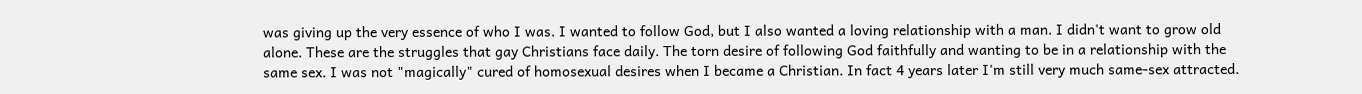was giving up the very essence of who I was. I wanted to follow God, but I also wanted a loving relationship with a man. I didn't want to grow old alone. These are the struggles that gay Christians face daily. The torn desire of following God faithfully and wanting to be in a relationship with the same sex. I was not "magically" cured of homosexual desires when I became a Christian. In fact 4 years later I'm still very much same-sex attracted.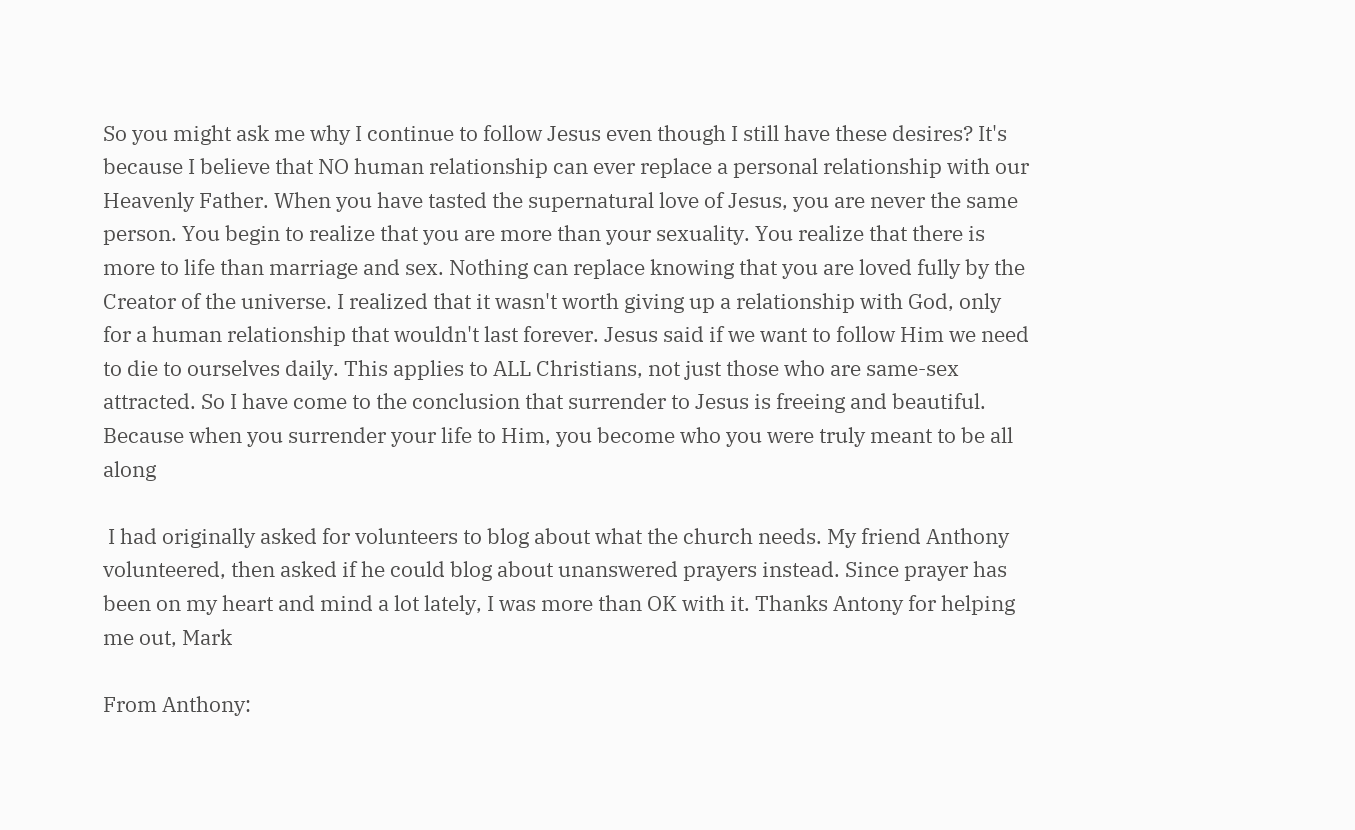So you might ask me why I continue to follow Jesus even though I still have these desires? It's because I believe that NO human relationship can ever replace a personal relationship with our Heavenly Father. When you have tasted the supernatural love of Jesus, you are never the same person. You begin to realize that you are more than your sexuality. You realize that there is more to life than marriage and sex. Nothing can replace knowing that you are loved fully by the Creator of the universe. I realized that it wasn't worth giving up a relationship with God, only for a human relationship that wouldn't last forever. Jesus said if we want to follow Him we need to die to ourselves daily. This applies to ALL Christians, not just those who are same-sex attracted. So I have come to the conclusion that surrender to Jesus is freeing and beautiful. Because when you surrender your life to Him, you become who you were truly meant to be all along

 I had originally asked for volunteers to blog about what the church needs. My friend Anthony volunteered, then asked if he could blog about unanswered prayers instead. Since prayer has been on my heart and mind a lot lately, I was more than OK with it. Thanks Antony for helping me out, Mark

From Anthony: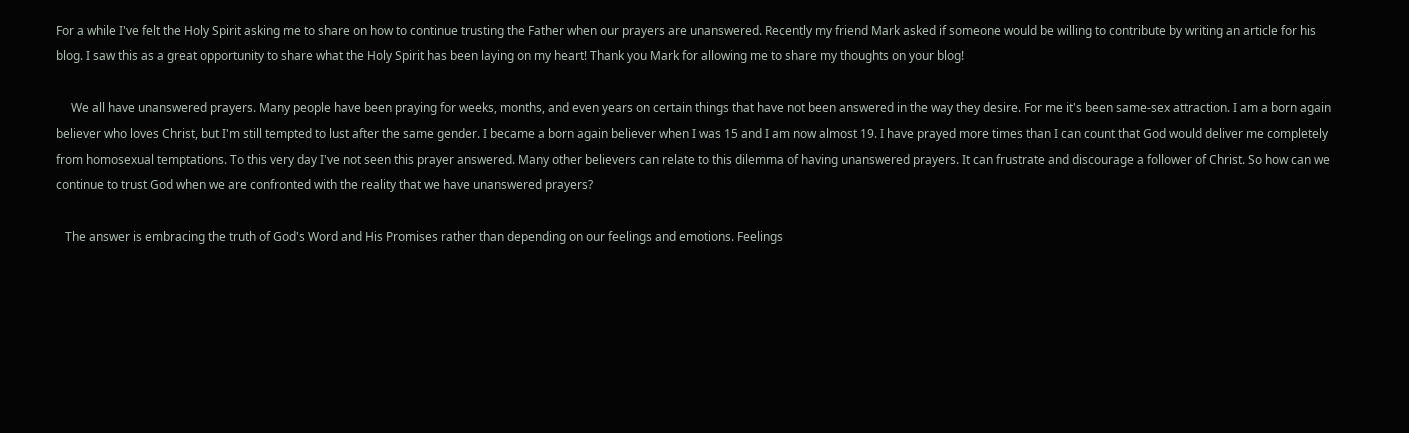For a while I've felt the Holy Spirit asking me to share on how to continue trusting the Father when our prayers are unanswered. Recently my friend Mark asked if someone would be willing to contribute by writing an article for his blog. I saw this as a great opportunity to share what the Holy Spirit has been laying on my heart! Thank you Mark for allowing me to share my thoughts on your blog!

     We all have unanswered prayers. Many people have been praying for weeks, months, and even years on certain things that have not been answered in the way they desire. For me it's been same-sex attraction. I am a born again believer who loves Christ, but I'm still tempted to lust after the same gender. I became a born again believer when I was 15 and I am now almost 19. I have prayed more times than I can count that God would deliver me completely from homosexual temptations. To this very day I've not seen this prayer answered. Many other believers can relate to this dilemma of having unanswered prayers. It can frustrate and discourage a follower of Christ. So how can we continue to trust God when we are confronted with the reality that we have unanswered prayers?

   The answer is embracing the truth of God's Word and His Promises rather than depending on our feelings and emotions. Feelings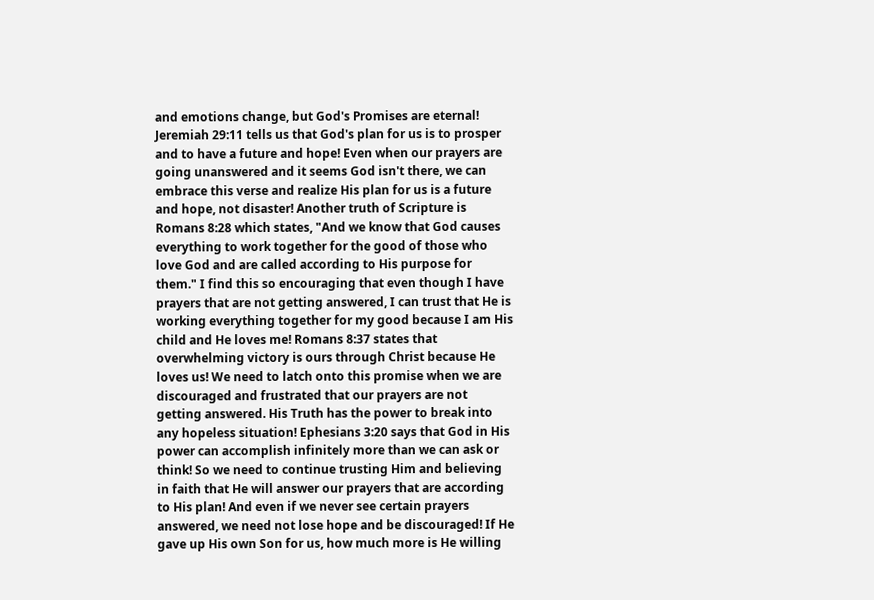and emotions change, but God's Promises are eternal! Jeremiah 29:11 tells us that God's plan for us is to prosper and to have a future and hope! Even when our prayers are going unanswered and it seems God isn't there, we can embrace this verse and realize His plan for us is a future and hope, not disaster! Another truth of Scripture is Romans 8:28 which states, "And we know that God causes everything to work together for the good of those who love God and are called according to His purpose for them." I find this so encouraging that even though I have prayers that are not getting answered, I can trust that He is working everything together for my good because I am His child and He loves me! Romans 8:37 states that overwhelming victory is ours through Christ because He loves us! We need to latch onto this promise when we are discouraged and frustrated that our prayers are not getting answered. His Truth has the power to break into any hopeless situation! Ephesians 3:20 says that God in His power can accomplish infinitely more than we can ask or think! So we need to continue trusting Him and believing in faith that He will answer our prayers that are according to His plan! And even if we never see certain prayers answered, we need not lose hope and be discouraged! If He gave up His own Son for us, how much more is He willing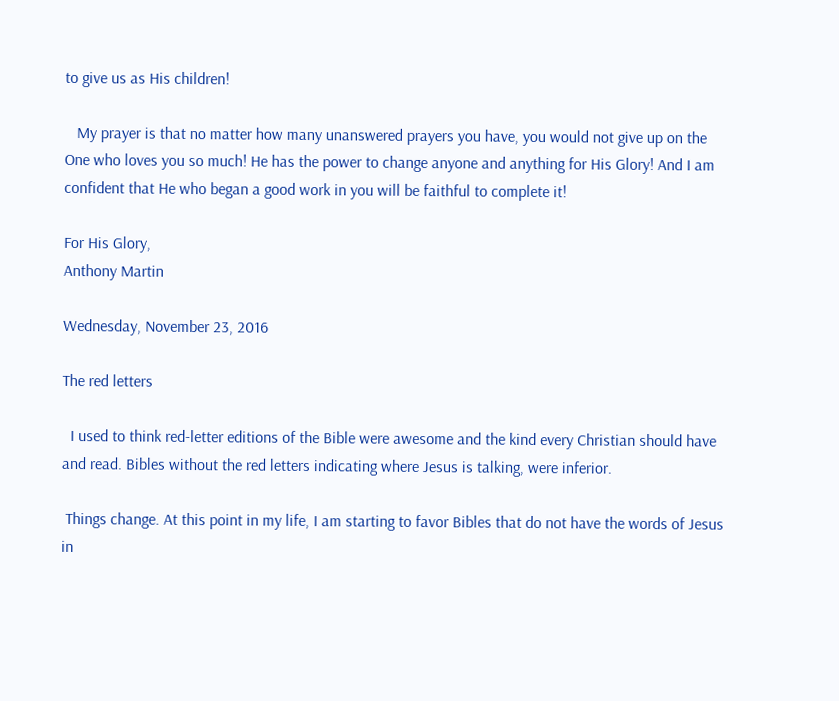to give us as His children!

   My prayer is that no matter how many unanswered prayers you have, you would not give up on the One who loves you so much! He has the power to change anyone and anything for His Glory! And I am confident that He who began a good work in you will be faithful to complete it!

For His Glory,
Anthony Martin

Wednesday, November 23, 2016

The red letters

  I used to think red-letter editions of the Bible were awesome and the kind every Christian should have and read. Bibles without the red letters indicating where Jesus is talking, were inferior.

 Things change. At this point in my life, I am starting to favor Bibles that do not have the words of Jesus in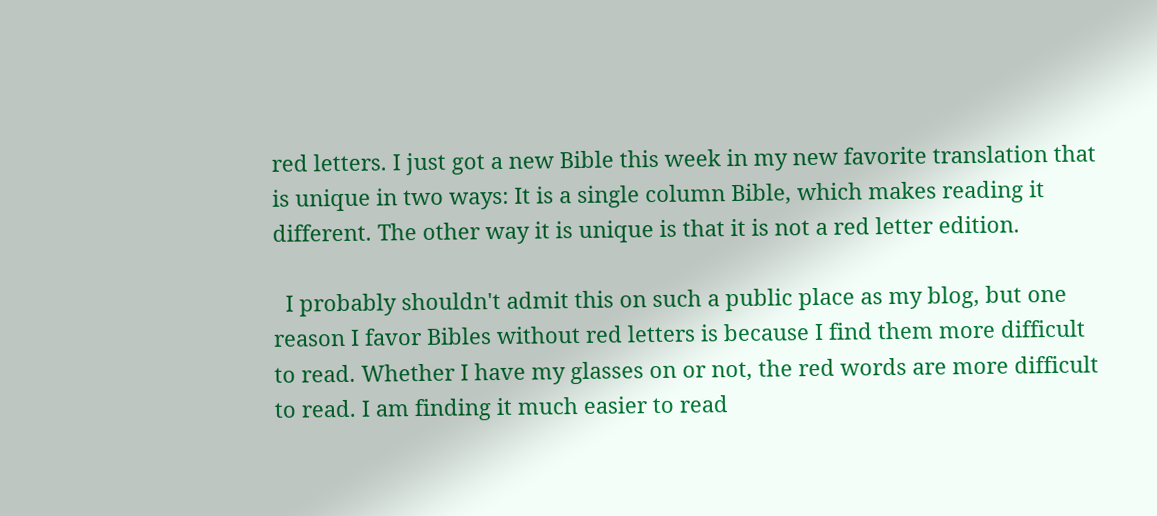red letters. I just got a new Bible this week in my new favorite translation that is unique in two ways: It is a single column Bible, which makes reading it different. The other way it is unique is that it is not a red letter edition.

  I probably shouldn't admit this on such a public place as my blog, but one reason I favor Bibles without red letters is because I find them more difficult to read. Whether I have my glasses on or not, the red words are more difficult to read. I am finding it much easier to read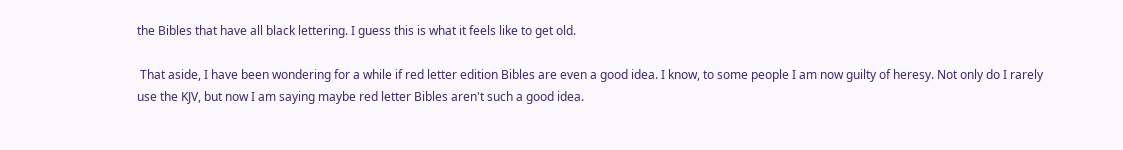the Bibles that have all black lettering. I guess this is what it feels like to get old.

 That aside, I have been wondering for a while if red letter edition Bibles are even a good idea. I know, to some people I am now guilty of heresy. Not only do I rarely use the KJV, but now I am saying maybe red letter Bibles aren't such a good idea.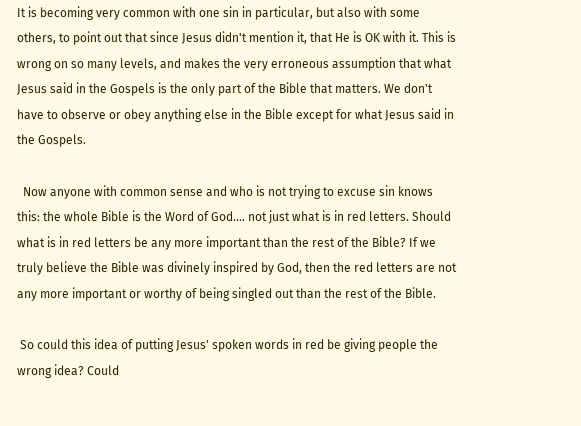It is becoming very common with one sin in particular, but also with some others, to point out that since Jesus didn't mention it, that He is OK with it. This is wrong on so many levels, and makes the very erroneous assumption that what Jesus said in the Gospels is the only part of the Bible that matters. We don't have to observe or obey anything else in the Bible except for what Jesus said in the Gospels.

  Now anyone with common sense and who is not trying to excuse sin knows this: the whole Bible is the Word of God.... not just what is in red letters. Should what is in red letters be any more important than the rest of the Bible? If we truly believe the Bible was divinely inspired by God, then the red letters are not any more important or worthy of being singled out than the rest of the Bible.

 So could this idea of putting Jesus' spoken words in red be giving people the wrong idea? Could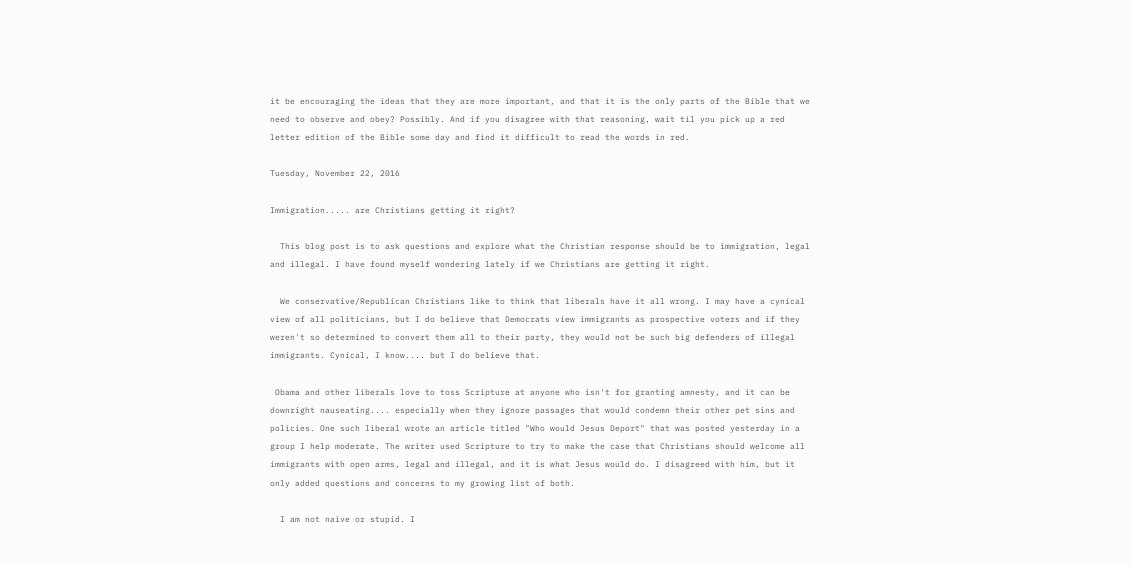it be encouraging the ideas that they are more important, and that it is the only parts of the Bible that we need to observe and obey? Possibly. And if you disagree with that reasoning, wait til you pick up a red letter edition of the Bible some day and find it difficult to read the words in red.

Tuesday, November 22, 2016

Immigration..... are Christians getting it right?

  This blog post is to ask questions and explore what the Christian response should be to immigration, legal and illegal. I have found myself wondering lately if we Christians are getting it right.

  We conservative/Republican Christians like to think that liberals have it all wrong. I may have a cynical view of all politicians, but I do believe that Democrats view immigrants as prospective voters and if they weren't so determined to convert them all to their party, they would not be such big defenders of illegal immigrants. Cynical, I know.... but I do believe that.

 Obama and other liberals love to toss Scripture at anyone who isn't for granting amnesty, and it can be downright nauseating.... especially when they ignore passages that would condemn their other pet sins and policies. One such liberal wrote an article titled "Who would Jesus Deport" that was posted yesterday in a group I help moderate. The writer used Scripture to try to make the case that Christians should welcome all immigrants with open arms, legal and illegal, and it is what Jesus would do. I disagreed with him, but it only added questions and concerns to my growing list of both.

  I am not naive or stupid. I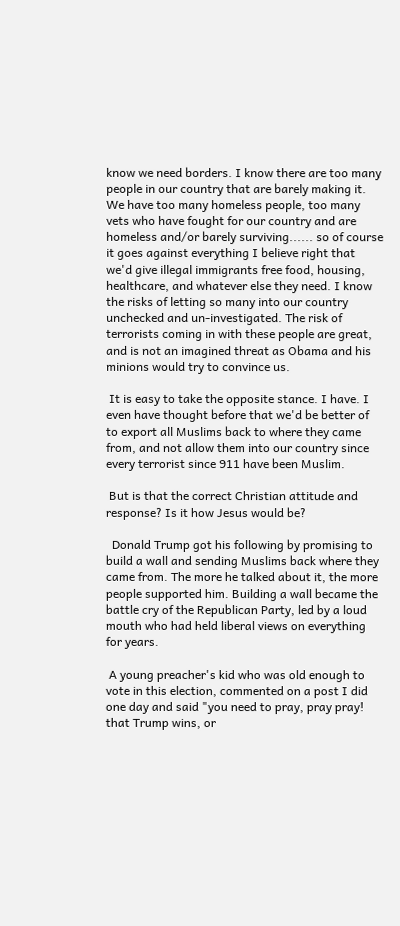know we need borders. I know there are too many people in our country that are barely making it. We have too many homeless people, too many vets who have fought for our country and are homeless and/or barely surviving...... so of course it goes against everything I believe right that we'd give illegal immigrants free food, housing, healthcare, and whatever else they need. I know the risks of letting so many into our country unchecked and un-investigated. The risk of terrorists coming in with these people are great, and is not an imagined threat as Obama and his minions would try to convince us.

 It is easy to take the opposite stance. I have. I even have thought before that we'd be better of to export all Muslims back to where they came from, and not allow them into our country since every terrorist since 911 have been Muslim.

 But is that the correct Christian attitude and response? Is it how Jesus would be?

  Donald Trump got his following by promising to build a wall and sending Muslims back where they came from. The more he talked about it, the more people supported him. Building a wall became the battle cry of the Republican Party, led by a loud mouth who had held liberal views on everything for years.

 A young preacher's kid who was old enough to vote in this election, commented on a post I did one day and said "you need to pray, pray pray! that Trump wins, or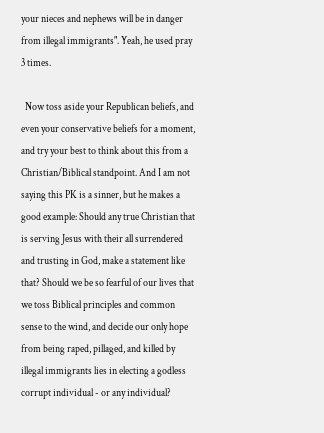your nieces and nephews will be in danger from illegal immigrants". Yeah, he used pray 3 times.

  Now toss aside your Republican beliefs, and even your conservative beliefs for a moment, and try your best to think about this from a Christian/Biblical standpoint. And I am not saying this PK is a sinner, but he makes a good example: Should any true Christian that is serving Jesus with their all surrendered and trusting in God, make a statement like that? Should we be so fearful of our lives that we toss Biblical principles and common sense to the wind, and decide our only hope from being raped, pillaged, and killed by illegal immigrants lies in electing a godless corrupt individual - or any individual?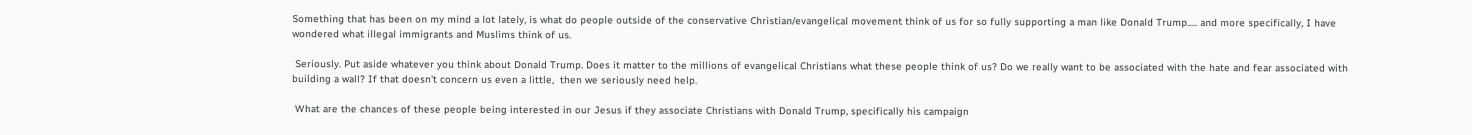Something that has been on my mind a lot lately, is what do people outside of the conservative Christian/evangelical movement think of us for so fully supporting a man like Donald Trump..... and more specifically, I have wondered what illegal immigrants and Muslims think of us.

 Seriously. Put aside whatever you think about Donald Trump. Does it matter to the millions of evangelical Christians what these people think of us? Do we really want to be associated with the hate and fear associated with building a wall? If that doesn't concern us even a little,  then we seriously need help.

 What are the chances of these people being interested in our Jesus if they associate Christians with Donald Trump, specifically his campaign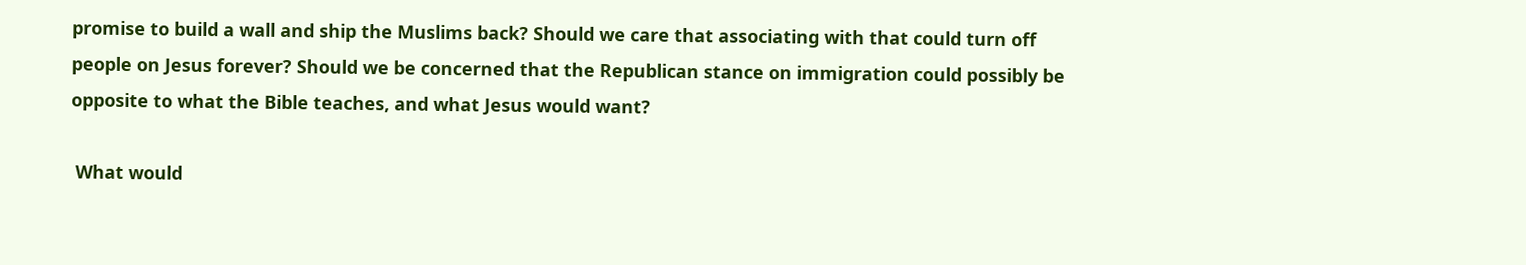promise to build a wall and ship the Muslims back? Should we care that associating with that could turn off people on Jesus forever? Should we be concerned that the Republican stance on immigration could possibly be opposite to what the Bible teaches, and what Jesus would want?

 What would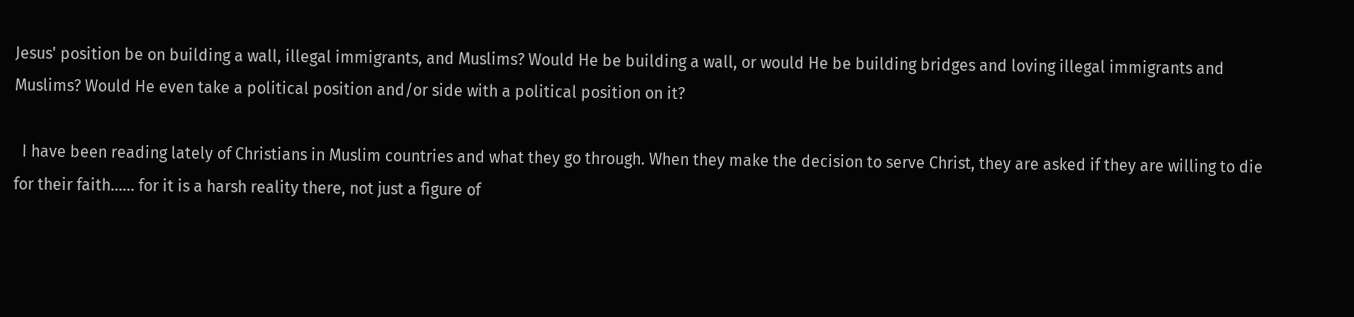Jesus' position be on building a wall, illegal immigrants, and Muslims? Would He be building a wall, or would He be building bridges and loving illegal immigrants and Muslims? Would He even take a political position and/or side with a political position on it?

  I have been reading lately of Christians in Muslim countries and what they go through. When they make the decision to serve Christ, they are asked if they are willing to die for their faith...... for it is a harsh reality there, not just a figure of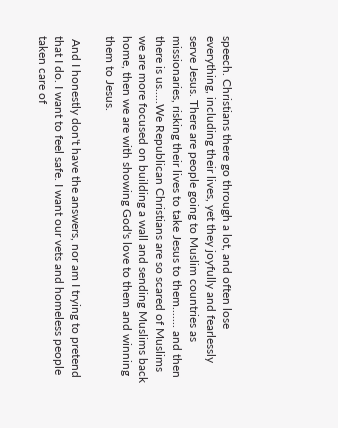speech. Christians there go through a lot, and often lose everything, including their lives, yet they joyfully and fearlessly serve Jesus. There are people going to Muslim countries as missionaries, risking their lives to take Jesus to them....... and then there is us.....We Republican Christians are so scared of Muslims we are more focused on building a wall and sending Muslims back home, then we are with showing God's love to them and winning them to Jesus.

 And I honestly don't have the answers, nor am I trying to pretend that I do. I want to feel safe. I want our vets and homeless people taken care of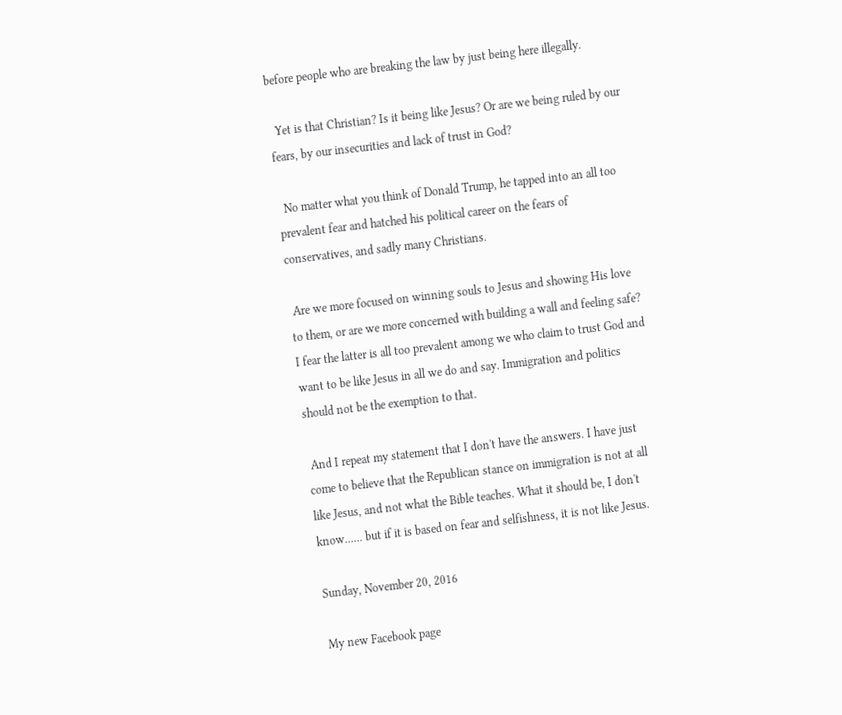before people who are breaking the law by just being here illegally.

  Yet is that Christian? Is it being like Jesus? Or are we being ruled by our fears, by our insecurities and lack of trust in God?

  No matter what you think of Donald Trump, he tapped into an all too prevalent fear and hatched his political career on the fears of conservatives, and sadly many Christians.

 Are we more focused on winning souls to Jesus and showing His love to them, or are we more concerned with building a wall and feeling safe? I fear the latter is all too prevalent among we who claim to trust God and want to be like Jesus in all we do and say. Immigration and politics should not be the exemption to that.

 And I repeat my statement that I don't have the answers. I have just come to believe that the Republican stance on immigration is not at all like Jesus, and not what the Bible teaches. What it should be, I don't know...... but if it is based on fear and selfishness, it is not like Jesus.

Sunday, November 20, 2016

My new Facebook page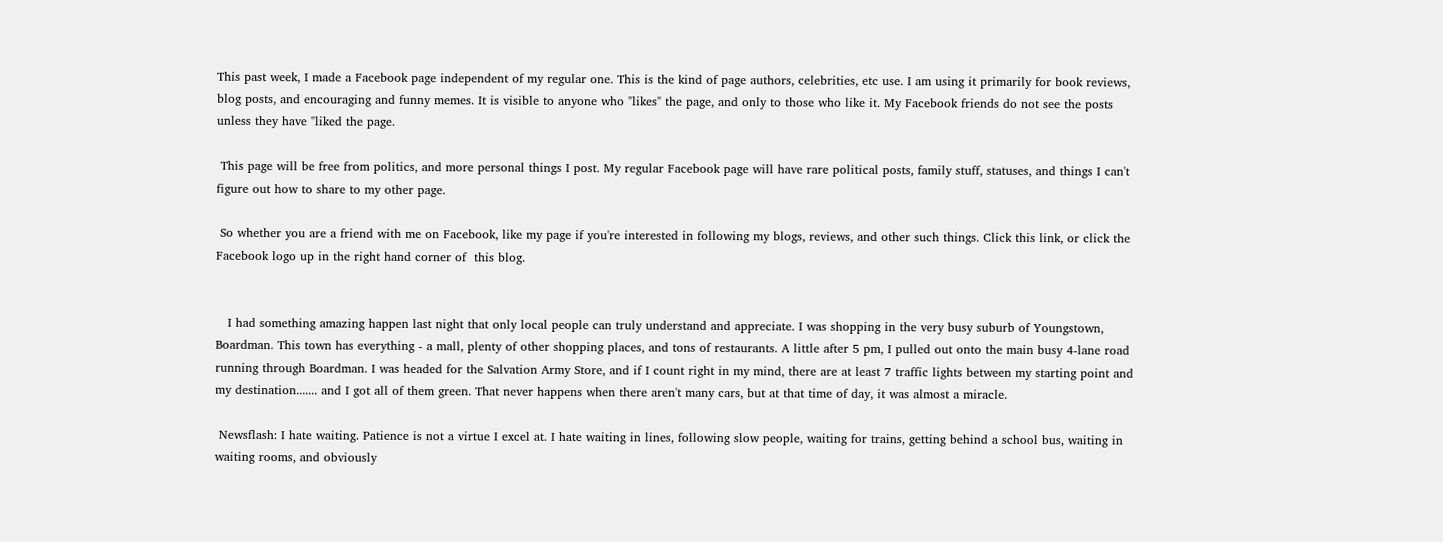This past week, I made a Facebook page independent of my regular one. This is the kind of page authors, celebrities, etc use. I am using it primarily for book reviews, blog posts, and encouraging and funny memes. It is visible to anyone who "likes" the page, and only to those who like it. My Facebook friends do not see the posts unless they have "liked the page.

 This page will be free from politics, and more personal things I post. My regular Facebook page will have rare political posts, family stuff, statuses, and things I can't figure out how to share to my other page.

 So whether you are a friend with me on Facebook, like my page if you're interested in following my blogs, reviews, and other such things. Click this link, or click the Facebook logo up in the right hand corner of  this blog.


   I had something amazing happen last night that only local people can truly understand and appreciate. I was shopping in the very busy suburb of Youngstown, Boardman. This town has everything - a mall, plenty of other shopping places, and tons of restaurants. A little after 5 pm, I pulled out onto the main busy 4-lane road running through Boardman. I was headed for the Salvation Army Store, and if I count right in my mind, there are at least 7 traffic lights between my starting point and my destination....... and I got all of them green. That never happens when there aren't many cars, but at that time of day, it was almost a miracle.

 Newsflash: I hate waiting. Patience is not a virtue I excel at. I hate waiting in lines, following slow people, waiting for trains, getting behind a school bus, waiting in waiting rooms, and obviously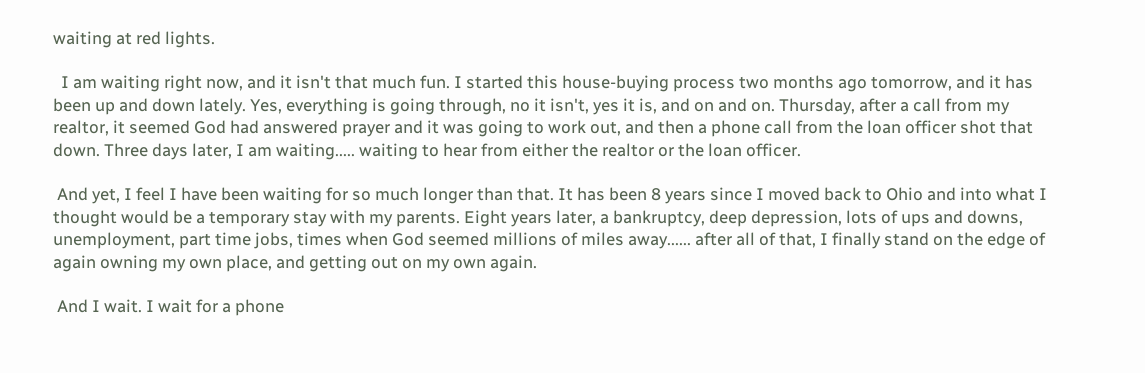waiting at red lights.

  I am waiting right now, and it isn't that much fun. I started this house-buying process two months ago tomorrow, and it has been up and down lately. Yes, everything is going through, no it isn't, yes it is, and on and on. Thursday, after a call from my realtor, it seemed God had answered prayer and it was going to work out, and then a phone call from the loan officer shot that down. Three days later, I am waiting..... waiting to hear from either the realtor or the loan officer.

 And yet, I feel I have been waiting for so much longer than that. It has been 8 years since I moved back to Ohio and into what I thought would be a temporary stay with my parents. Eight years later, a bankruptcy, deep depression, lots of ups and downs, unemployment, part time jobs, times when God seemed millions of miles away...... after all of that, I finally stand on the edge of again owning my own place, and getting out on my own again.

 And I wait. I wait for a phone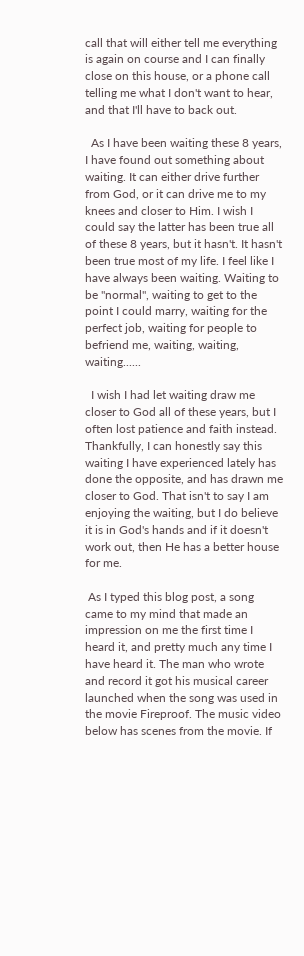call that will either tell me everything is again on course and I can finally close on this house, or a phone call telling me what I don't want to hear, and that I'll have to back out.

  As I have been waiting these 8 years,  I have found out something about waiting. It can either drive further from God, or it can drive me to my knees and closer to Him. I wish I could say the latter has been true all of these 8 years, but it hasn't. It hasn't been true most of my life. I feel like I have always been waiting. Waiting to be "normal", waiting to get to the point I could marry, waiting for the perfect job, waiting for people to befriend me, waiting, waiting, waiting......

  I wish I had let waiting draw me closer to God all of these years, but I often lost patience and faith instead. Thankfully, I can honestly say this waiting I have experienced lately has done the opposite, and has drawn me closer to God. That isn't to say I am enjoying the waiting, but I do believe it is in God's hands and if it doesn't work out, then He has a better house for me.

 As I typed this blog post, a song came to my mind that made an impression on me the first time I heard it, and pretty much any time I have heard it. The man who wrote and record it got his musical career launched when the song was used in the movie Fireproof. The music video below has scenes from the movie. If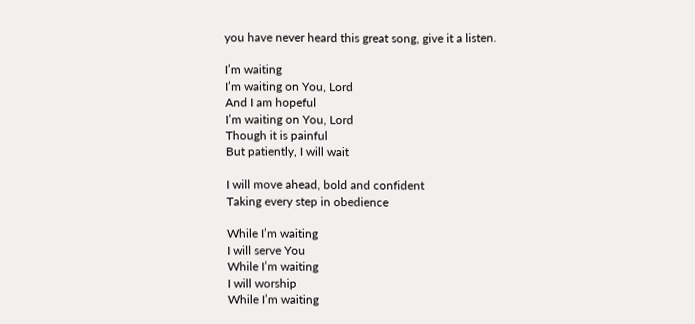you have never heard this great song, give it a listen.

I’m waiting
I’m waiting on You, Lord
And I am hopeful
I’m waiting on You, Lord
Though it is painful
But patiently, I will wait

I will move ahead, bold and confident
Taking every step in obedience

While I’m waiting
I will serve You
While I’m waiting
I will worship
While I’m waiting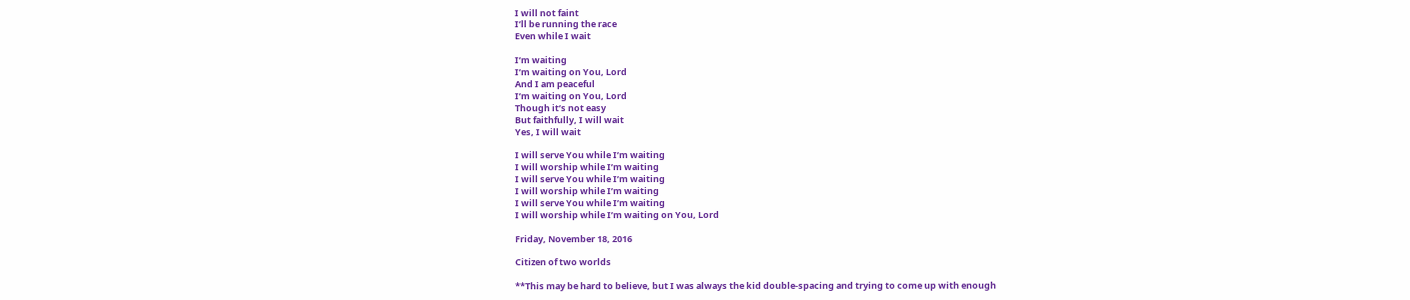I will not faint
I’ll be running the race
Even while I wait

I’m waiting
I’m waiting on You, Lord
And I am peaceful
I’m waiting on You, Lord
Though it’s not easy
But faithfully, I will wait
Yes, I will wait

I will serve You while I’m waiting
I will worship while I’m waiting
I will serve You while I’m waiting
I will worship while I’m waiting
I will serve You while I’m waiting
I will worship while I’m waiting on You, Lord

Friday, November 18, 2016

Citizen of two worlds

**This may be hard to believe, but I was always the kid double-spacing and trying to come up with enough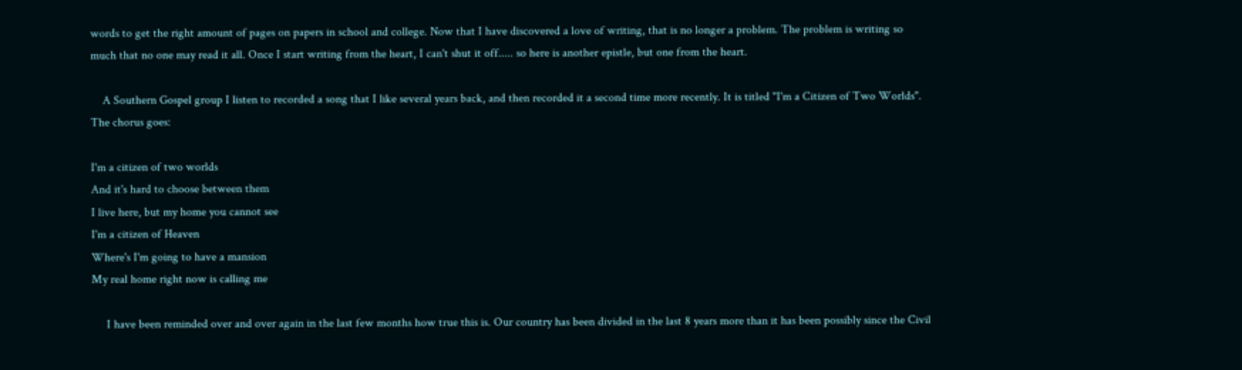words to get the right amount of pages on papers in school and college. Now that I have discovered a love of writing, that is no longer a problem. The problem is writing so much that no one may read it all. Once I start writing from the heart, I can't shut it off..... so here is another epistle, but one from the heart.

    A Southern Gospel group I listen to recorded a song that I like several years back, and then recorded it a second time more recently. It is titled "I'm a Citizen of Two Worlds". The chorus goes:

I'm a citizen of two worlds
And it's hard to choose between them
I live here, but my home you cannot see
I'm a citizen of Heaven
Where's I'm going to have a mansion
My real home right now is calling me

     I have been reminded over and over again in the last few months how true this is. Our country has been divided in the last 8 years more than it has been possibly since the Civil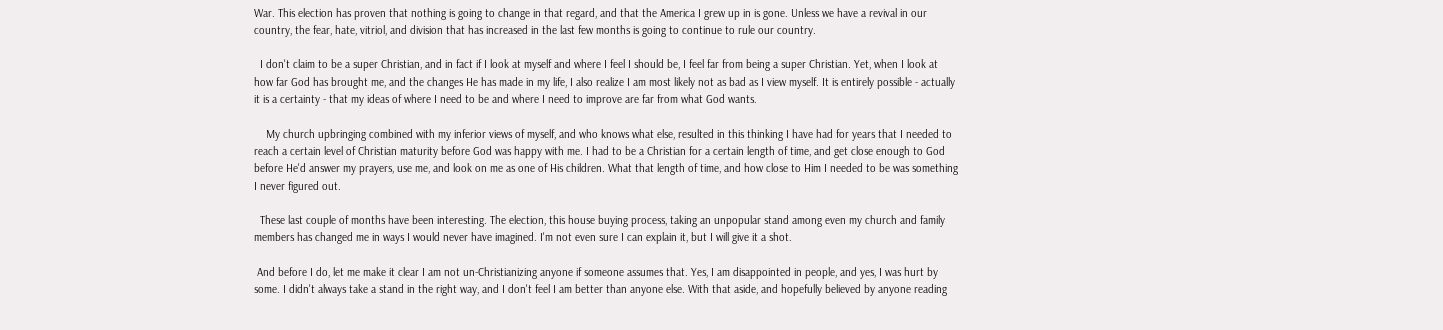War. This election has proven that nothing is going to change in that regard, and that the America I grew up in is gone. Unless we have a revival in our country, the fear, hate, vitriol, and division that has increased in the last few months is going to continue to rule our country.

  I don't claim to be a super Christian, and in fact if I look at myself and where I feel I should be, I feel far from being a super Christian. Yet, when I look at how far God has brought me, and the changes He has made in my life, I also realize I am most likely not as bad as I view myself. It is entirely possible - actually it is a certainty - that my ideas of where I need to be and where I need to improve are far from what God wants.

    My church upbringing combined with my inferior views of myself, and who knows what else, resulted in this thinking I have had for years that I needed to reach a certain level of Christian maturity before God was happy with me. I had to be a Christian for a certain length of time, and get close enough to God before He'd answer my prayers, use me, and look on me as one of His children. What that length of time, and how close to Him I needed to be was something I never figured out.

  These last couple of months have been interesting. The election, this house buying process, taking an unpopular stand among even my church and family members has changed me in ways I would never have imagined. I'm not even sure I can explain it, but I will give it a shot.

 And before I do, let me make it clear I am not un-Christianizing anyone if someone assumes that. Yes, I am disappointed in people, and yes, I was hurt by some. I didn't always take a stand in the right way, and I don't feel I am better than anyone else. With that aside, and hopefully believed by anyone reading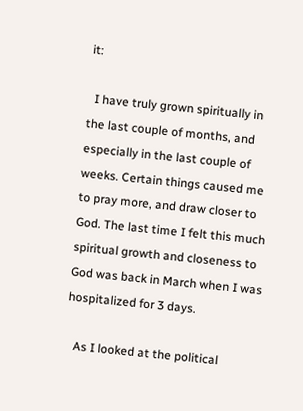it:

  I have truly grown spiritually in the last couple of months, and especially in the last couple of weeks. Certain things caused me to pray more, and draw closer to God. The last time I felt this much spiritual growth and closeness to God was back in March when I was hospitalized for 3 days.

   As I looked at the political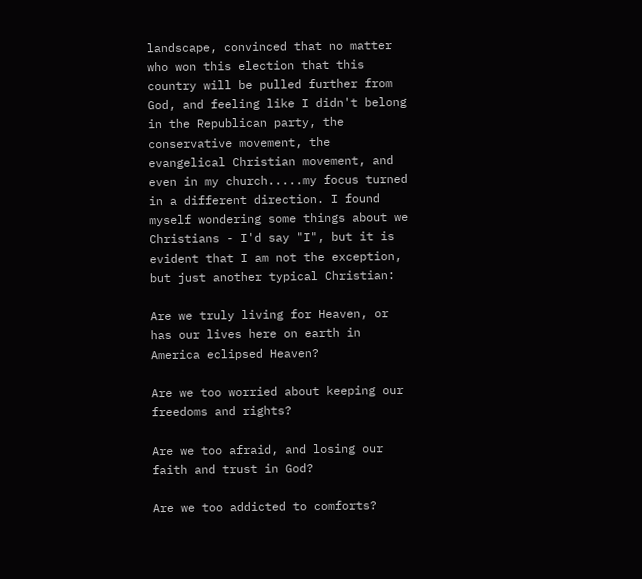landscape, convinced that no matter who won this election that this country will be pulled further from God, and feeling like I didn't belong in the Republican party, the conservative movement, the evangelical Christian movement, and even in my church.....my focus turned in a different direction. I found myself wondering some things about we Christians - I'd say "I", but it is evident that I am not the exception, but just another typical Christian:

Are we truly living for Heaven, or has our lives here on earth in America eclipsed Heaven?

Are we too worried about keeping our freedoms and rights?

Are we too afraid, and losing our faith and trust in God?

Are we too addicted to comforts?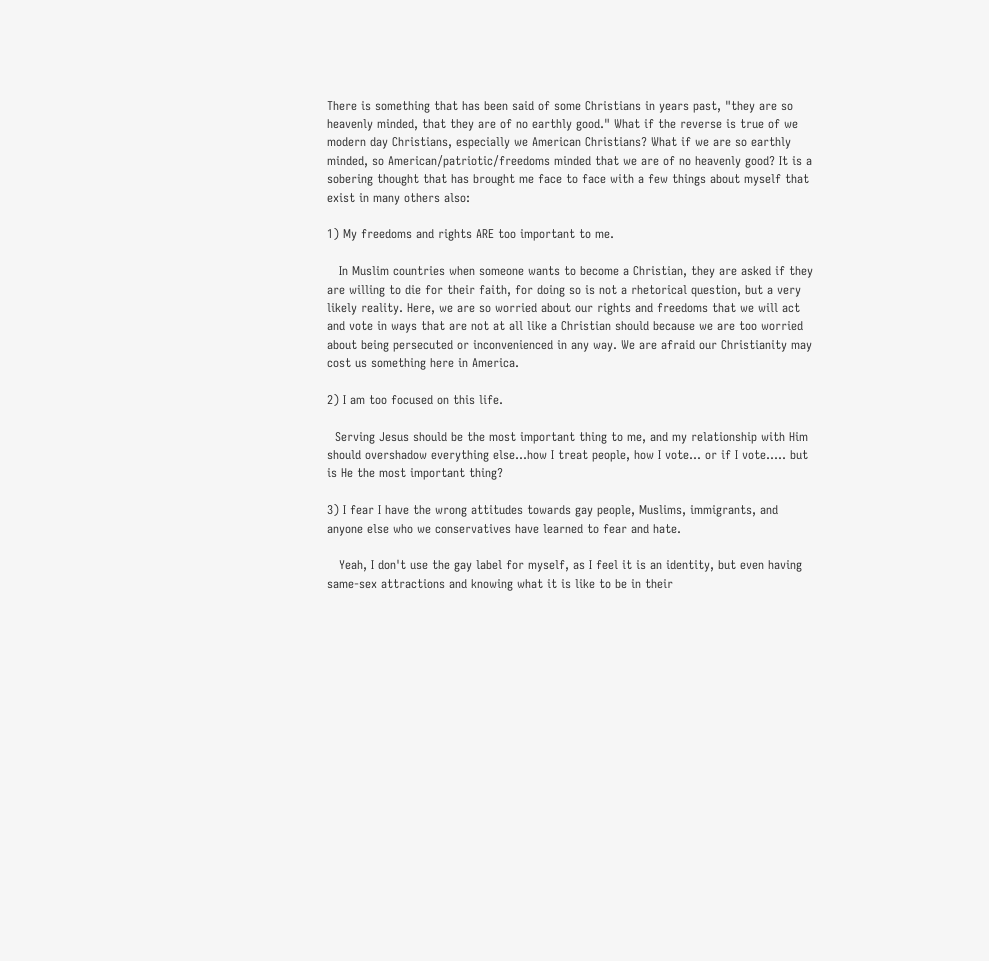There is something that has been said of some Christians in years past, "they are so heavenly minded, that they are of no earthly good." What if the reverse is true of we modern day Christians, especially we American Christians? What if we are so earthly minded, so American/patriotic/freedoms minded that we are of no heavenly good? It is a sobering thought that has brought me face to face with a few things about myself that exist in many others also:

1) My freedoms and rights ARE too important to me.

   In Muslim countries when someone wants to become a Christian, they are asked if they are willing to die for their faith, for doing so is not a rhetorical question, but a very likely reality. Here, we are so worried about our rights and freedoms that we will act and vote in ways that are not at all like a Christian should because we are too worried about being persecuted or inconvenienced in any way. We are afraid our Christianity may cost us something here in America.

2) I am too focused on this life.

  Serving Jesus should be the most important thing to me, and my relationship with Him should overshadow everything else...how I treat people, how I vote... or if I vote..... but is He the most important thing?

3) I fear I have the wrong attitudes towards gay people, Muslims, immigrants, and anyone else who we conservatives have learned to fear and hate.

   Yeah, I don't use the gay label for myself, as I feel it is an identity, but even having same-sex attractions and knowing what it is like to be in their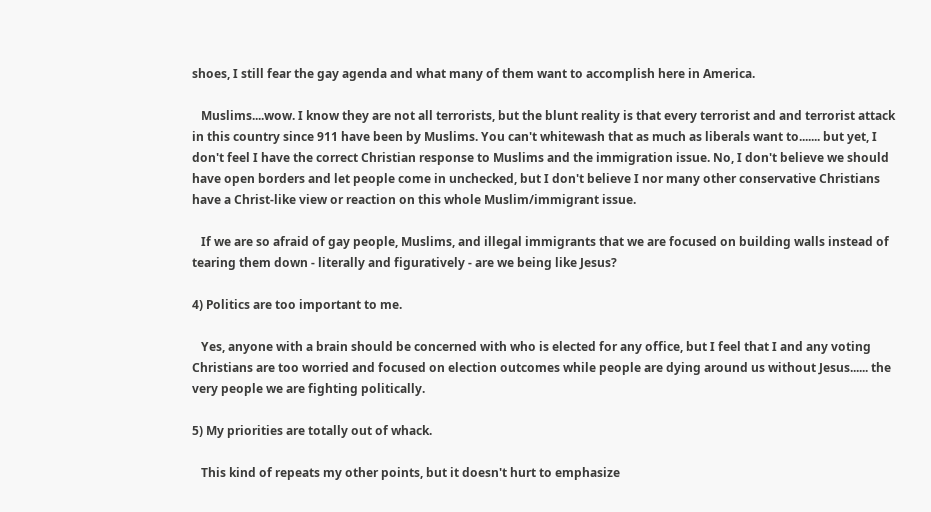shoes, I still fear the gay agenda and what many of them want to accomplish here in America.

   Muslims....wow. I know they are not all terrorists, but the blunt reality is that every terrorist and and terrorist attack in this country since 911 have been by Muslims. You can't whitewash that as much as liberals want to....... but yet, I don't feel I have the correct Christian response to Muslims and the immigration issue. No, I don't believe we should have open borders and let people come in unchecked, but I don't believe I nor many other conservative Christians have a Christ-like view or reaction on this whole Muslim/immigrant issue.

   If we are so afraid of gay people, Muslims, and illegal immigrants that we are focused on building walls instead of tearing them down - literally and figuratively - are we being like Jesus?

4) Politics are too important to me.

   Yes, anyone with a brain should be concerned with who is elected for any office, but I feel that I and any voting Christians are too worried and focused on election outcomes while people are dying around us without Jesus...... the very people we are fighting politically.

5) My priorities are totally out of whack.

   This kind of repeats my other points, but it doesn't hurt to emphasize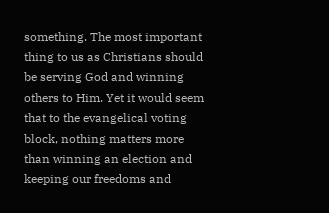something. The most important thing to us as Christians should be serving God and winning others to Him. Yet it would seem that to the evangelical voting block, nothing matters more than winning an election and keeping our freedoms and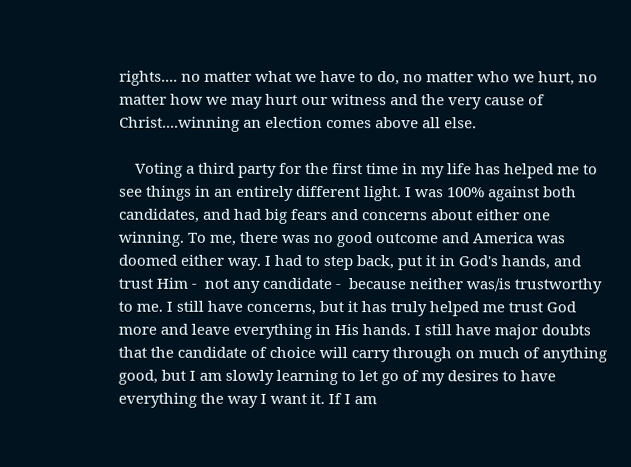rights.... no matter what we have to do, no matter who we hurt, no matter how we may hurt our witness and the very cause of Christ....winning an election comes above all else.

    Voting a third party for the first time in my life has helped me to see things in an entirely different light. I was 100% against both candidates, and had big fears and concerns about either one winning. To me, there was no good outcome and America was doomed either way. I had to step back, put it in God's hands, and trust Him -  not any candidate -  because neither was/is trustworthy to me. I still have concerns, but it has truly helped me trust God more and leave everything in His hands. I still have major doubts that the candidate of choice will carry through on much of anything good, but I am slowly learning to let go of my desires to have everything the way I want it. If I am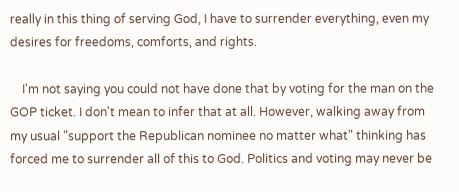really in this thing of serving God, I have to surrender everything, even my desires for freedoms, comforts, and rights.

    I'm not saying you could not have done that by voting for the man on the GOP ticket. I don't mean to infer that at all. However, walking away from my usual "support the Republican nominee no matter what" thinking has forced me to surrender all of this to God. Politics and voting may never be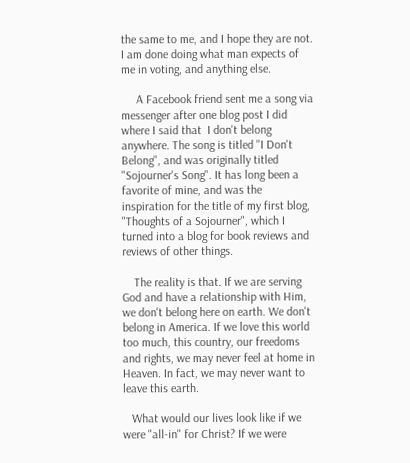the same to me, and I hope they are not. I am done doing what man expects of me in voting, and anything else.

     A Facebook friend sent me a song via messenger after one blog post I did where I said that  I don't belong anywhere. The song is titled "I Don't Belong", and was originally titled "Sojourner's Song". It has long been a favorite of mine, and was the inspiration for the title of my first blog, "Thoughts of a Sojourner", which I turned into a blog for book reviews and reviews of other things.

    The reality is that. If we are serving God and have a relationship with Him, we don't belong here on earth. We don't belong in America. If we love this world too much, this country, our freedoms and rights, we may never feel at home in Heaven. In fact, we may never want to leave this earth.

   What would our lives look like if we were "all-in" for Christ? If we were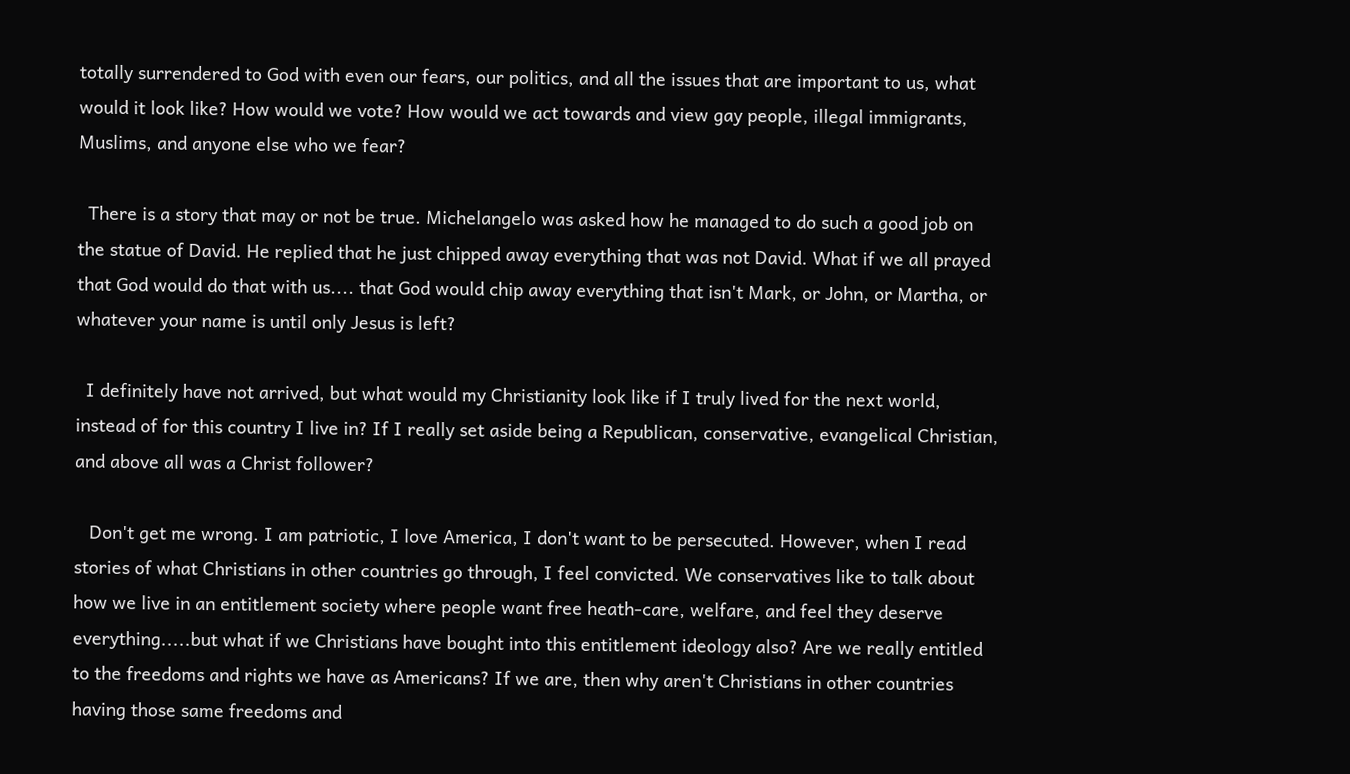totally surrendered to God with even our fears, our politics, and all the issues that are important to us, what would it look like? How would we vote? How would we act towards and view gay people, illegal immigrants, Muslims, and anyone else who we fear?

  There is a story that may or not be true. Michelangelo was asked how he managed to do such a good job on the statue of David. He replied that he just chipped away everything that was not David. What if we all prayed that God would do that with us.... that God would chip away everything that isn't Mark, or John, or Martha, or whatever your name is until only Jesus is left?

  I definitely have not arrived, but what would my Christianity look like if I truly lived for the next world, instead of for this country I live in? If I really set aside being a Republican, conservative, evangelical Christian, and above all was a Christ follower?

   Don't get me wrong. I am patriotic, I love America, I don't want to be persecuted. However, when I read stories of what Christians in other countries go through, I feel convicted. We conservatives like to talk about how we live in an entitlement society where people want free heath-care, welfare, and feel they deserve everything.....but what if we Christians have bought into this entitlement ideology also? Are we really entitled to the freedoms and rights we have as Americans? If we are, then why aren't Christians in other countries having those same freedoms and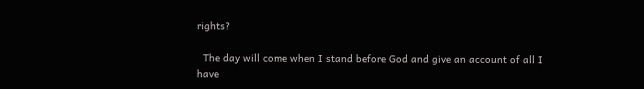rights?

  The day will come when I stand before God and give an account of all I have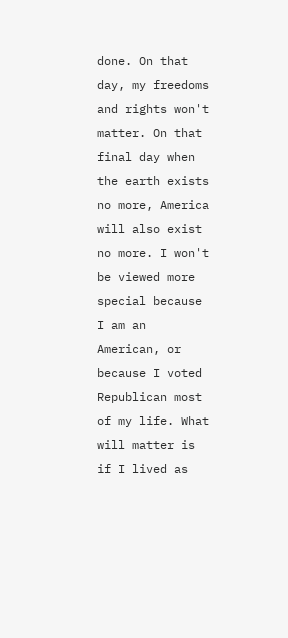done. On that day, my freedoms and rights won't matter. On that final day when the earth exists no more, America will also exist no more. I won't be viewed more special because I am an American, or because I voted Republican most of my life. What will matter is if I lived as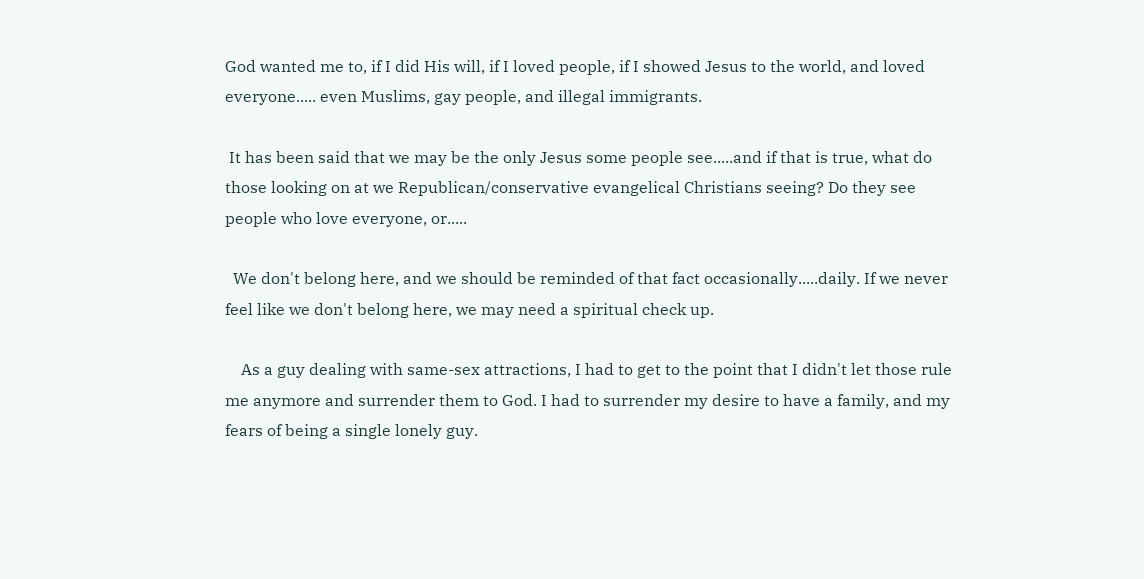God wanted me to, if I did His will, if I loved people, if I showed Jesus to the world, and loved everyone..... even Muslims, gay people, and illegal immigrants.

 It has been said that we may be the only Jesus some people see.....and if that is true, what do those looking on at we Republican/conservative evangelical Christians seeing? Do they see people who love everyone, or.....

  We don't belong here, and we should be reminded of that fact occasionally.....daily. If we never feel like we don't belong here, we may need a spiritual check up.

    As a guy dealing with same-sex attractions, I had to get to the point that I didn't let those rule me anymore and surrender them to God. I had to surrender my desire to have a family, and my fears of being a single lonely guy.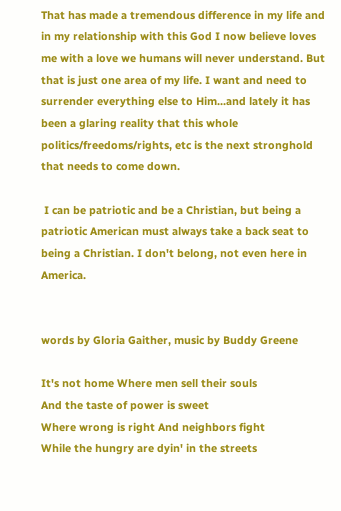That has made a tremendous difference in my life and in my relationship with this God I now believe loves me with a love we humans will never understand. But that is just one area of my life. I want and need to surrender everything else to Him...and lately it has been a glaring reality that this whole politics/freedoms/rights, etc is the next stronghold that needs to come down.

 I can be patriotic and be a Christian, but being a patriotic American must always take a back seat to being a Christian. I don't belong, not even here in America.


words by Gloria Gaither, music by Buddy Greene

It's not home Where men sell their souls
And the taste of power is sweet
Where wrong is right And neighbors fight
While the hungry are dyin' in the streets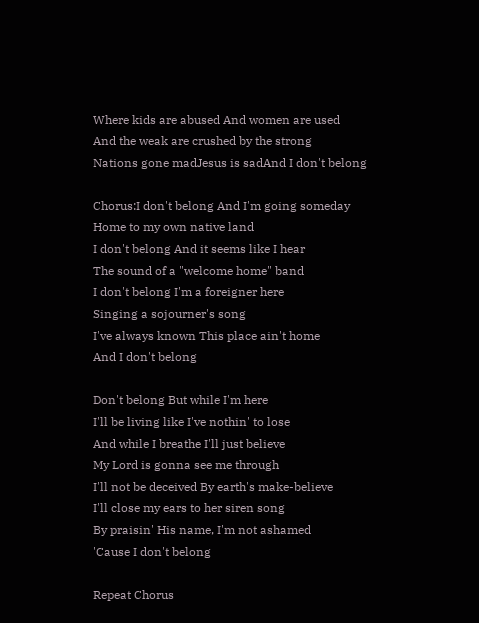Where kids are abused And women are used
And the weak are crushed by the strong
Nations gone madJesus is sadAnd I don't belong

Chorus:I don't belong And I'm going someday
Home to my own native land
I don't belong And it seems like I hear
The sound of a "welcome home" band
I don't belong I'm a foreigner here
Singing a sojourner's song
I've always known This place ain't home
And I don't belong

Don't belong But while I'm here
I'll be living like I've nothin' to lose
And while I breathe I'll just believe
My Lord is gonna see me through
I'll not be deceived By earth's make-believe
I'll close my ears to her siren song
By praisin' His name, I'm not ashamed
'Cause I don't belong

Repeat Chorus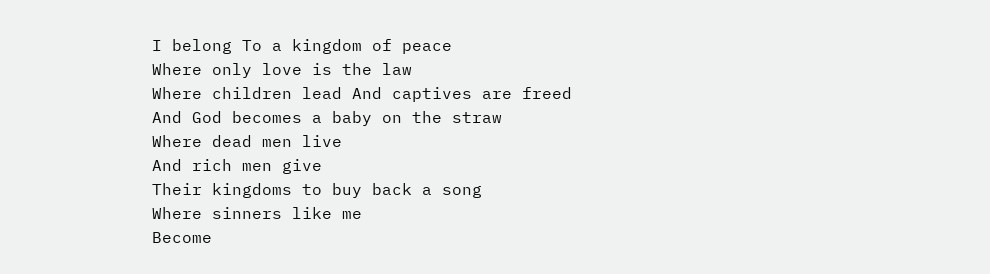I belong To a kingdom of peace
Where only love is the law
Where children lead And captives are freed
And God becomes a baby on the straw
Where dead men live
And rich men give
Their kingdoms to buy back a song
Where sinners like me
Become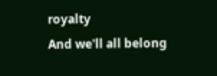royalty
And we'll all belong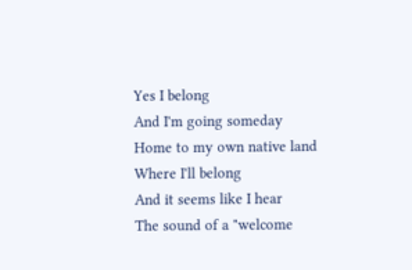Yes I belong
And I'm going someday
Home to my own native land
Where I'll belong
And it seems like I hear
The sound of a "welcome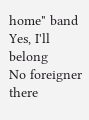home" band
Yes, I'll belong
No foreigner there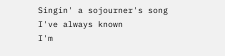Singin' a sojourner's song
I've always known
I'm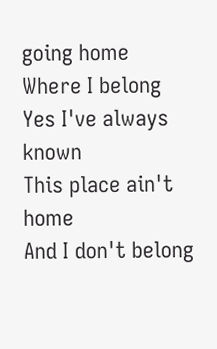going home
Where I belong
Yes I've always known
This place ain't home
And I don't belong